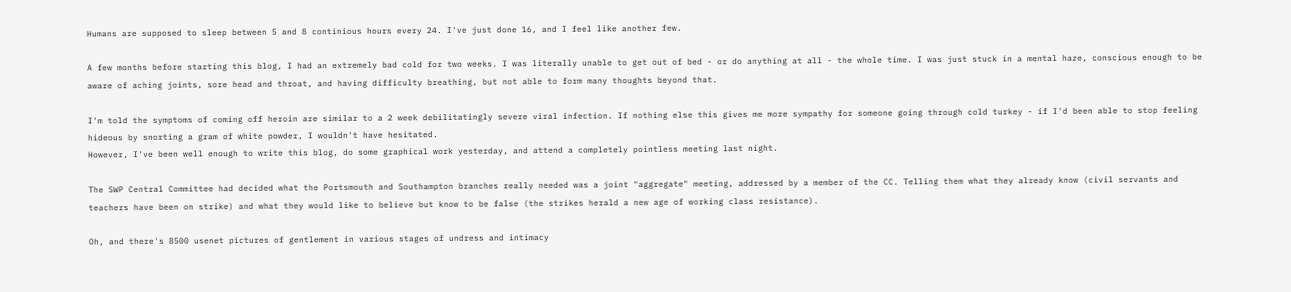Humans are supposed to sleep between 5 and 8 continious hours every 24. I've just done 16, and I feel like another few.

A few months before starting this blog, I had an extremely bad cold for two weeks. I was literally unable to get out of bed - or do anything at all - the whole time. I was just stuck in a mental haze, conscious enough to be aware of aching joints, sore head and throat, and having difficulty breathing, but not able to form many thoughts beyond that.

I'm told the symptoms of coming off heroin are similar to a 2 week debilitatingly severe viral infection. If nothing else this gives me more sympathy for someone going through cold turkey - if I'd been able to stop feeling hideous by snorting a gram of white powder, I wouldn't have hesitated.
However, I've been well enough to write this blog, do some graphical work yesterday, and attend a completely pointless meeting last night.

The SWP Central Committee had decided what the Portsmouth and Southampton branches really needed was a joint "aggregate" meeting, addressed by a member of the CC. Telling them what they already know (civil servants and teachers have been on strike) and what they would like to believe but know to be false (the strikes herald a new age of working class resistance).

Oh, and there's 8500 usenet pictures of gentlement in various stages of undress and intimacy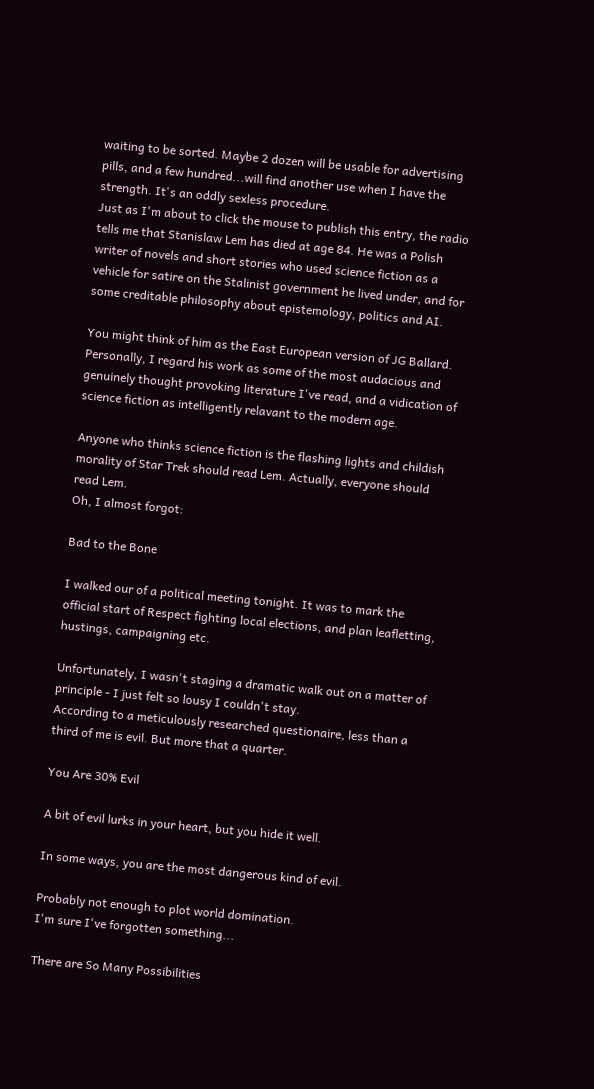waiting to be sorted. Maybe 2 dozen will be usable for advertising pills, and a few hundred...will find another use when I have the strength. It's an oddly sexless procedure.
Just as I'm about to click the mouse to publish this entry, the radio tells me that Stanislaw Lem has died at age 84. He was a Polish writer of novels and short stories who used science fiction as a vehicle for satire on the Stalinist government he lived under, and for some creditable philosophy about epistemology, politics and AI.

You might think of him as the East European version of JG Ballard. Personally, I regard his work as some of the most audacious and genuinely thought provoking literature I've read, and a vidication of science fiction as intelligently relavant to the modern age.

Anyone who thinks science fiction is the flashing lights and childish morality of Star Trek should read Lem. Actually, everyone should read Lem.
Oh, I almost forgot:

Bad to the Bone

I walked our of a political meeting tonight. It was to mark the official start of Respect fighting local elections, and plan leafletting, hustings, campaigning etc.

Unfortunately, I wasn't staging a dramatic walk out on a matter of principle - I just felt so lousy I couldn't stay.
According to a meticulously researched questionaire, less than a third of me is evil. But more that a quarter.

You Are 30% Evil

A bit of evil lurks in your heart, but you hide it well.

In some ways, you are the most dangerous kind of evil.

Probably not enough to plot world domination.
I'm sure I've forgotten something...

There are So Many Possibilities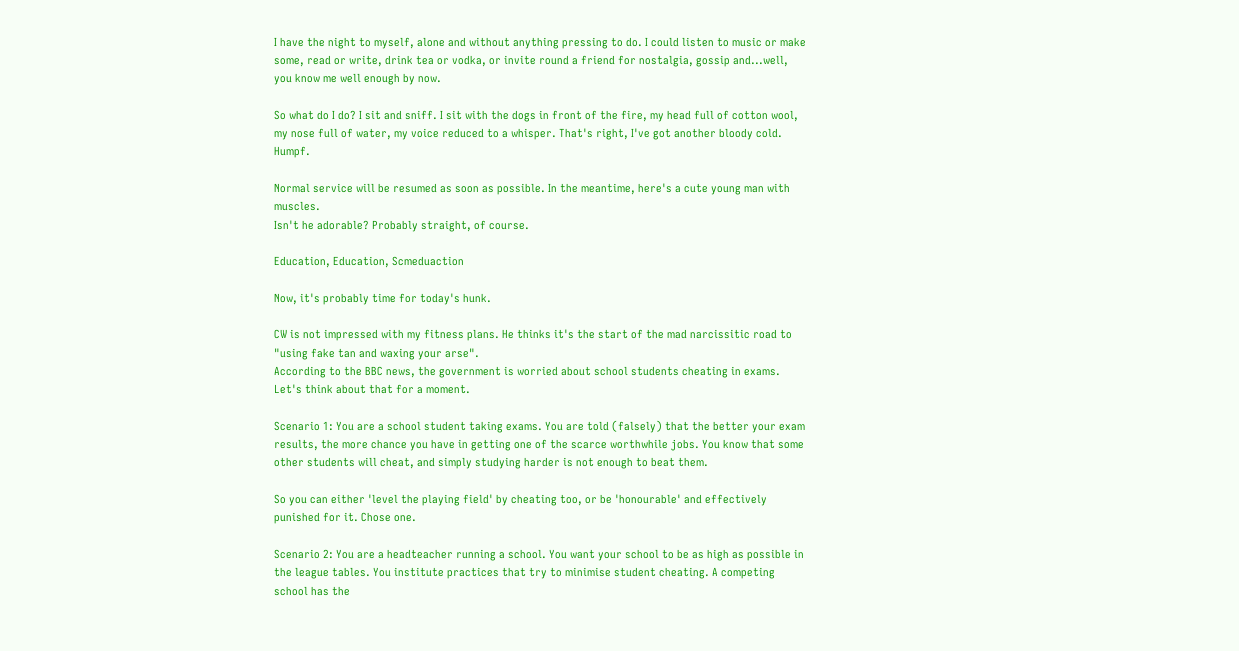I have the night to myself, alone and without anything pressing to do. I could listen to music or make some, read or write, drink tea or vodka, or invite round a friend for nostalgia, gossip and...well, you know me well enough by now.

So what do I do? I sit and sniff. I sit with the dogs in front of the fire, my head full of cotton wool, my nose full of water, my voice reduced to a whisper. That's right, I've got another bloody cold. Humpf.

Normal service will be resumed as soon as possible. In the meantime, here's a cute young man with muscles.
Isn't he adorable? Probably straight, of course.

Education, Education, Scmeduaction

Now, it's probably time for today's hunk.

CW is not impressed with my fitness plans. He thinks it's the start of the mad narcissitic road to "using fake tan and waxing your arse".
According to the BBC news, the government is worried about school students cheating in exams. Let's think about that for a moment.

Scenario 1: You are a school student taking exams. You are told (falsely) that the better your exam results, the more chance you have in getting one of the scarce worthwhile jobs. You know that some other students will cheat, and simply studying harder is not enough to beat them.

So you can either 'level the playing field' by cheating too, or be 'honourable' and effectively punished for it. Chose one.

Scenario 2: You are a headteacher running a school. You want your school to be as high as possible in the league tables. You institute practices that try to minimise student cheating. A competing school has the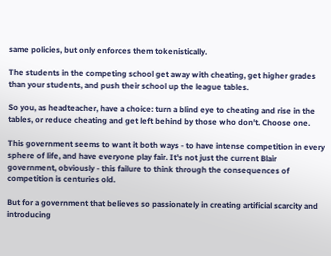same policies, but only enforces them tokenistically.

The students in the competing school get away with cheating, get higher grades than your students, and push their school up the league tables.

So you, as headteacher, have a choice: turn a blind eye to cheating and rise in the tables, or reduce cheating and get left behind by those who don't. Choose one.

This government seems to want it both ways - to have intense competition in every sphere of life, and have everyone play fair. It's not just the current Blair government, obviously - this failure to think through the consequences of competition is centuries old.

But for a government that believes so passionately in creating artificial scarcity and introducing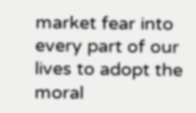market fear into every part of our lives to adopt the moral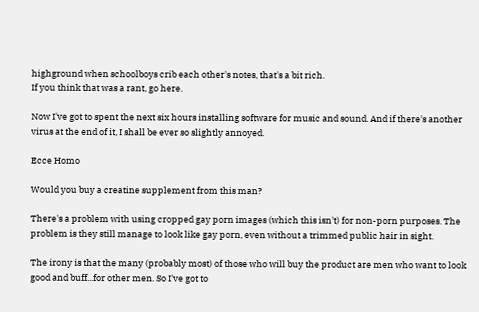highground when schoolboys crib each other's notes, that's a bit rich.
If you think that was a rant, go here.

Now I've got to spent the next six hours installing software for music and sound. And if there's another virus at the end of it, I shall be ever so slightly annoyed.

Ecce Homo

Would you buy a creatine supplement from this man?

There's a problem with using cropped gay porn images (which this isn't) for non-porn purposes. The problem is they still manage to look like gay porn, even without a trimmed public hair in sight.

The irony is that the many (probably most) of those who will buy the product are men who want to look good and buff...for other men. So I've got to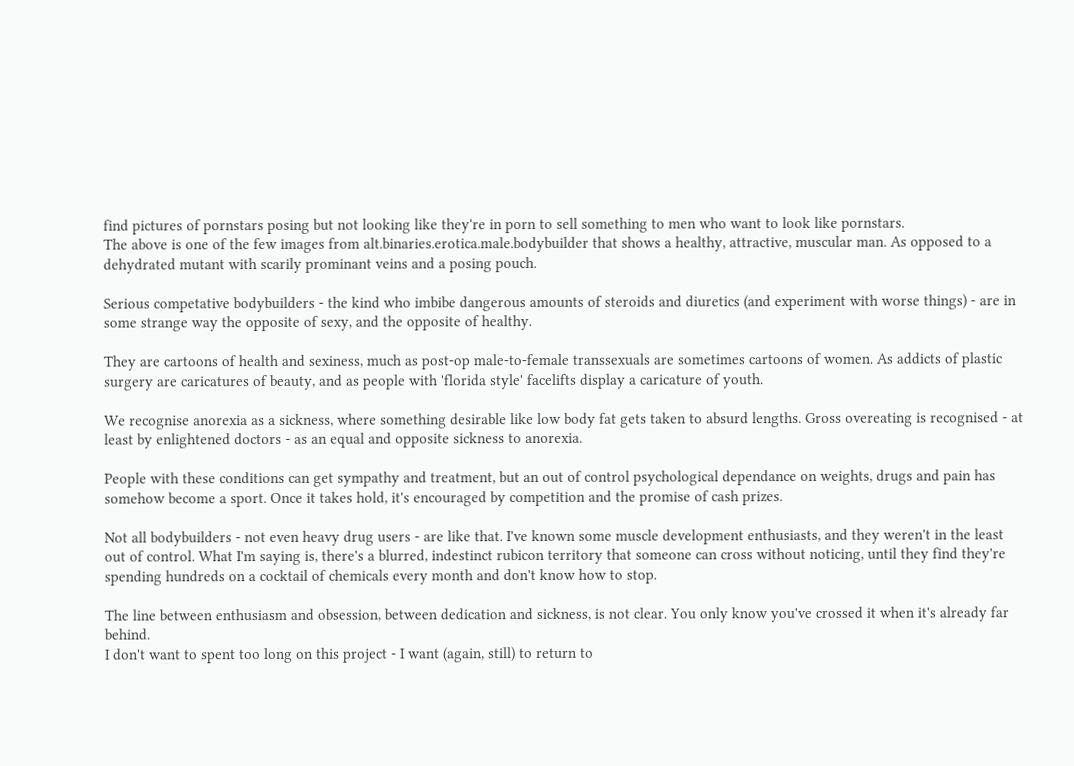find pictures of pornstars posing but not looking like they're in porn to sell something to men who want to look like pornstars.
The above is one of the few images from alt.binaries.erotica.male.bodybuilder that shows a healthy, attractive, muscular man. As opposed to a dehydrated mutant with scarily prominant veins and a posing pouch.

Serious competative bodybuilders - the kind who imbibe dangerous amounts of steroids and diuretics (and experiment with worse things) - are in some strange way the opposite of sexy, and the opposite of healthy.

They are cartoons of health and sexiness, much as post-op male-to-female transsexuals are sometimes cartoons of women. As addicts of plastic surgery are caricatures of beauty, and as people with 'florida style' facelifts display a caricature of youth.

We recognise anorexia as a sickness, where something desirable like low body fat gets taken to absurd lengths. Gross overeating is recognised - at least by enlightened doctors - as an equal and opposite sickness to anorexia.

People with these conditions can get sympathy and treatment, but an out of control psychological dependance on weights, drugs and pain has somehow become a sport. Once it takes hold, it's encouraged by competition and the promise of cash prizes.

Not all bodybuilders - not even heavy drug users - are like that. I've known some muscle development enthusiasts, and they weren't in the least out of control. What I'm saying is, there's a blurred, indestinct rubicon territory that someone can cross without noticing, until they find they're spending hundreds on a cocktail of chemicals every month and don't know how to stop.

The line between enthusiasm and obsession, between dedication and sickness, is not clear. You only know you've crossed it when it's already far behind.
I don't want to spent too long on this project - I want (again, still) to return to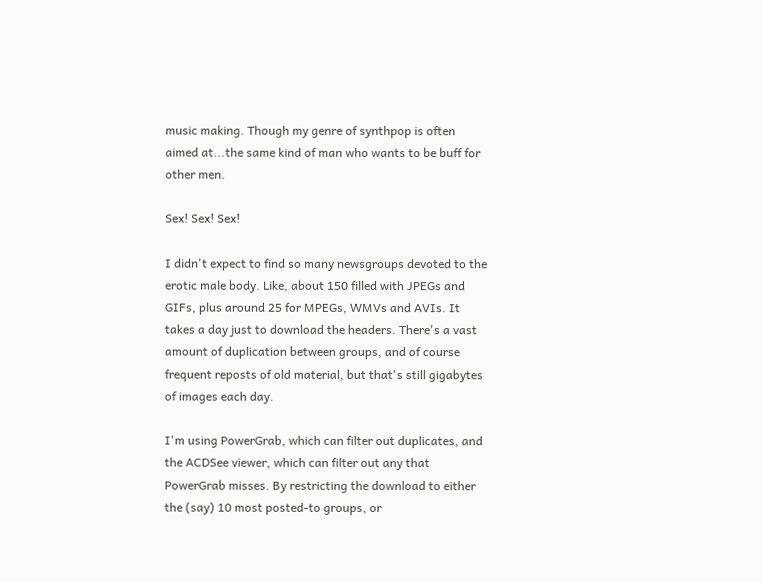music making. Though my genre of synthpop is often aimed at...the same kind of man who wants to be buff for other men.

Sex! Sex! Sex!

I didn't expect to find so many newsgroups devoted to the erotic male body. Like, about 150 filled with JPEGs and GIFs, plus around 25 for MPEGs, WMVs and AVIs. It takes a day just to download the headers. There's a vast amount of duplication between groups, and of course frequent reposts of old material, but that's still gigabytes of images each day.

I'm using PowerGrab, which can filter out duplicates, and the ACDSee viewer, which can filter out any that PowerGrab misses. By restricting the download to either the (say) 10 most posted-to groups, or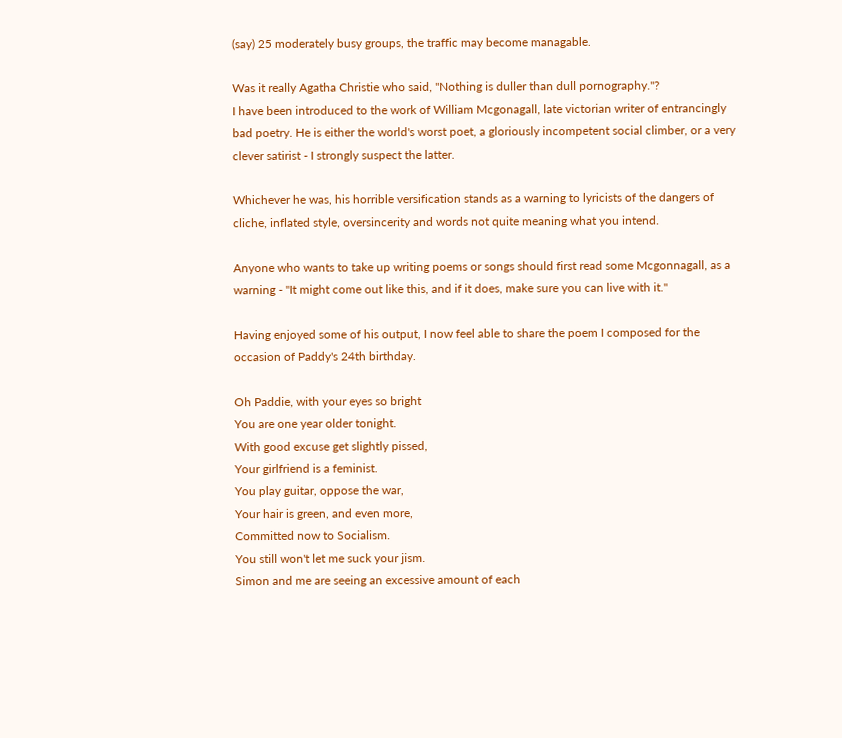(say) 25 moderately busy groups, the traffic may become managable.

Was it really Agatha Christie who said, "Nothing is duller than dull pornography."?
I have been introduced to the work of William Mcgonagall, late victorian writer of entrancingly bad poetry. He is either the world's worst poet, a gloriously incompetent social climber, or a very clever satirist - I strongly suspect the latter.

Whichever he was, his horrible versification stands as a warning to lyricists of the dangers of cliche, inflated style, oversincerity and words not quite meaning what you intend.

Anyone who wants to take up writing poems or songs should first read some Mcgonnagall, as a warning - "It might come out like this, and if it does, make sure you can live with it."

Having enjoyed some of his output, I now feel able to share the poem I composed for the occasion of Paddy's 24th birthday.

Oh Paddie, with your eyes so bright
You are one year older tonight.
With good excuse get slightly pissed,
Your girlfriend is a feminist.
You play guitar, oppose the war,
Your hair is green, and even more,
Committed now to Socialism.
You still won't let me suck your jism.
Simon and me are seeing an excessive amount of each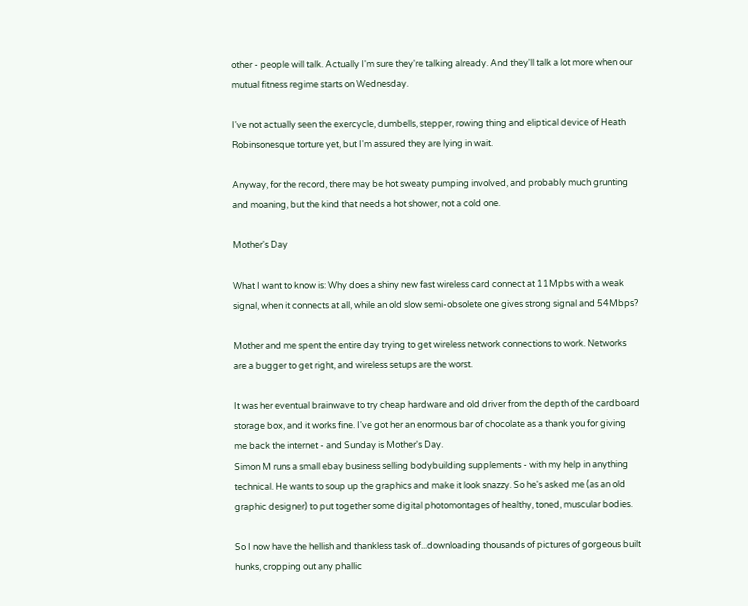other - people will talk. Actually I'm sure they're talking already. And they'll talk a lot more when our mutual fitness regime starts on Wednesday.

I've not actually seen the exercycle, dumbells, stepper, rowing thing and eliptical device of Heath Robinsonesque torture yet, but I'm assured they are lying in wait.

Anyway, for the record, there may be hot sweaty pumping involved, and probably much grunting and moaning, but the kind that needs a hot shower, not a cold one.

Mother's Day

What I want to know is: Why does a shiny new fast wireless card connect at 11Mpbs with a weak signal, when it connects at all, while an old slow semi-obsolete one gives strong signal and 54Mbps?

Mother and me spent the entire day trying to get wireless network connections to work. Networks are a bugger to get right, and wireless setups are the worst.

It was her eventual brainwave to try cheap hardware and old driver from the depth of the cardboard storage box, and it works fine. I've got her an enormous bar of chocolate as a thank you for giving me back the internet - and Sunday is Mother's Day.
Simon M runs a small ebay business selling bodybuilding supplements - with my help in anything technical. He wants to soup up the graphics and make it look snazzy. So he's asked me (as an old graphic designer) to put together some digital photomontages of healthy, toned, muscular bodies.

So I now have the hellish and thankless task of...downloading thousands of pictures of gorgeous built hunks, cropping out any phallic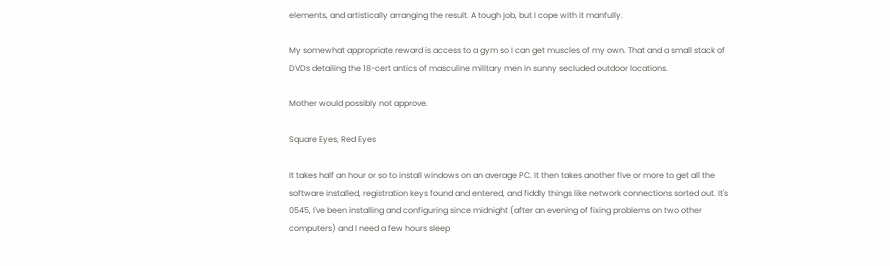elements, and artistically arranging the result. A tough job, but I cope with it manfully.

My somewhat appropriate reward is access to a gym so I can get muscles of my own. That and a small stack of DVDs detailing the 18-cert antics of masculine military men in sunny secluded outdoor locations.

Mother would possibly not approve.

Square Eyes, Red Eyes

It takes half an hour or so to install windows on an average PC. It then takes another five or more to get all the software installed, registration keys found and entered, and fiddly things like network connections sorted out. It's 0545, I've been installing and configuring since midnight (after an evening of fixing problems on two other computers) and I need a few hours sleep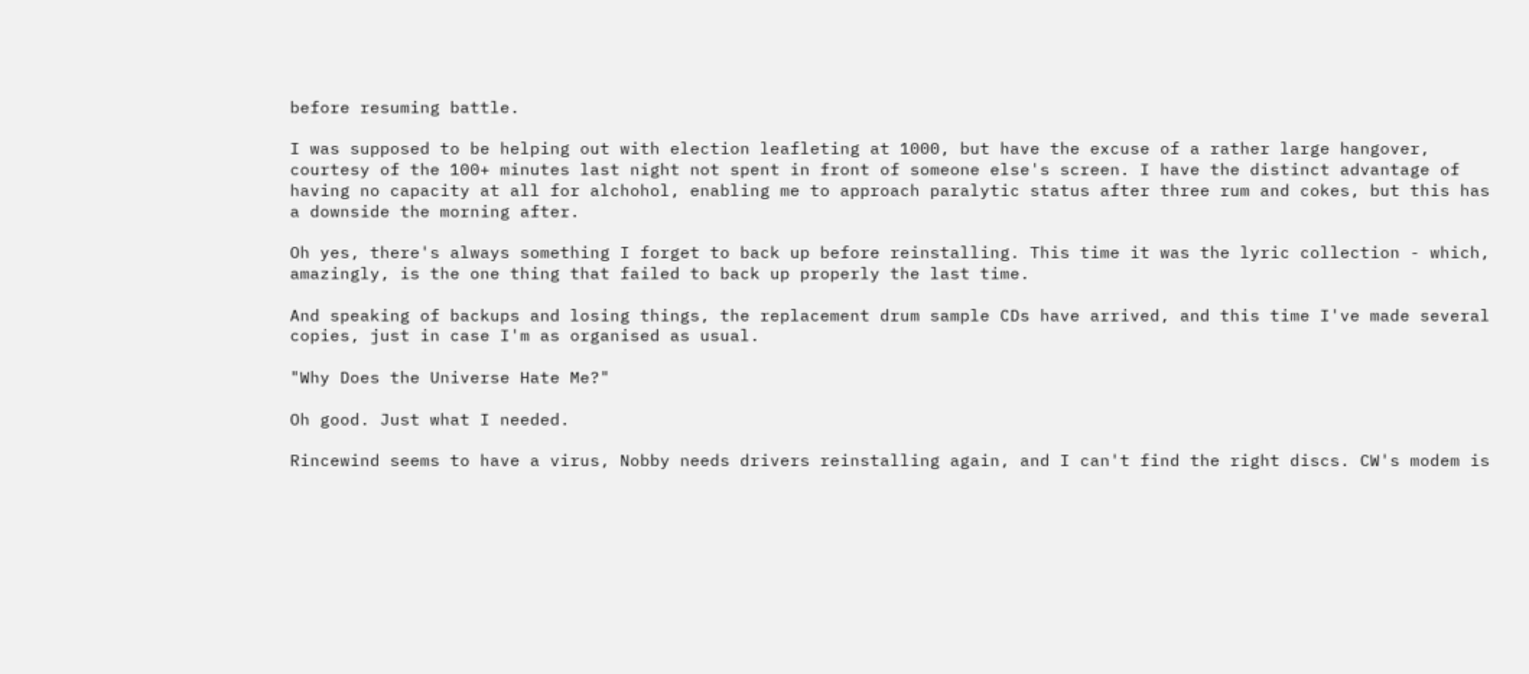before resuming battle.

I was supposed to be helping out with election leafleting at 1000, but have the excuse of a rather large hangover, courtesy of the 100+ minutes last night not spent in front of someone else's screen. I have the distinct advantage of having no capacity at all for alchohol, enabling me to approach paralytic status after three rum and cokes, but this has a downside the morning after.

Oh yes, there's always something I forget to back up before reinstalling. This time it was the lyric collection - which, amazingly, is the one thing that failed to back up properly the last time.

And speaking of backups and losing things, the replacement drum sample CDs have arrived, and this time I've made several copies, just in case I'm as organised as usual.

"Why Does the Universe Hate Me?"

Oh good. Just what I needed.

Rincewind seems to have a virus, Nobby needs drivers reinstalling again, and I can't find the right discs. CW's modem is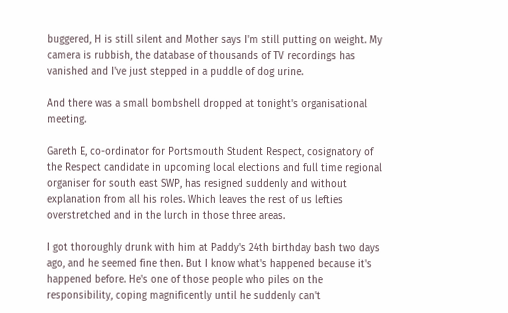buggered, H is still silent and Mother says I'm still putting on weight. My camera is rubbish, the database of thousands of TV recordings has vanished and I've just stepped in a puddle of dog urine.

And there was a small bombshell dropped at tonight's organisational meeting.

Gareth E, co-ordinator for Portsmouth Student Respect, cosignatory of the Respect candidate in upcoming local elections and full time regional organiser for south east SWP, has resigned suddenly and without explanation from all his roles. Which leaves the rest of us lefties overstretched and in the lurch in those three areas.

I got thoroughly drunk with him at Paddy's 24th birthday bash two days ago, and he seemed fine then. But I know what's happened because it's happened before. He's one of those people who piles on the responsibility, coping magnificently until he suddenly can't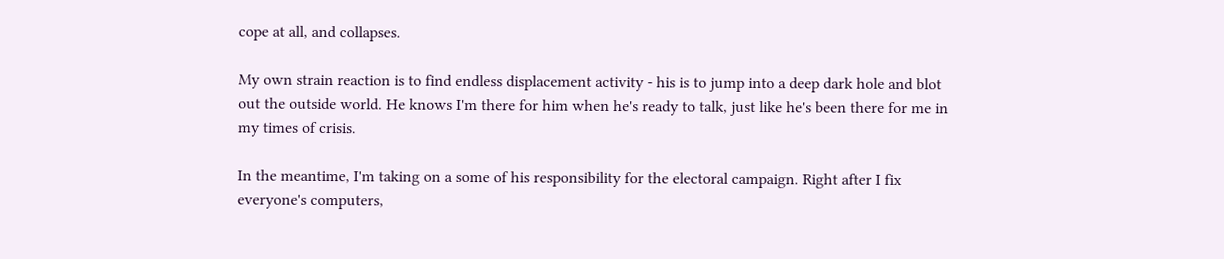cope at all, and collapses.

My own strain reaction is to find endless displacement activity - his is to jump into a deep dark hole and blot out the outside world. He knows I'm there for him when he's ready to talk, just like he's been there for me in my times of crisis.

In the meantime, I'm taking on a some of his responsibility for the electoral campaign. Right after I fix everyone's computers,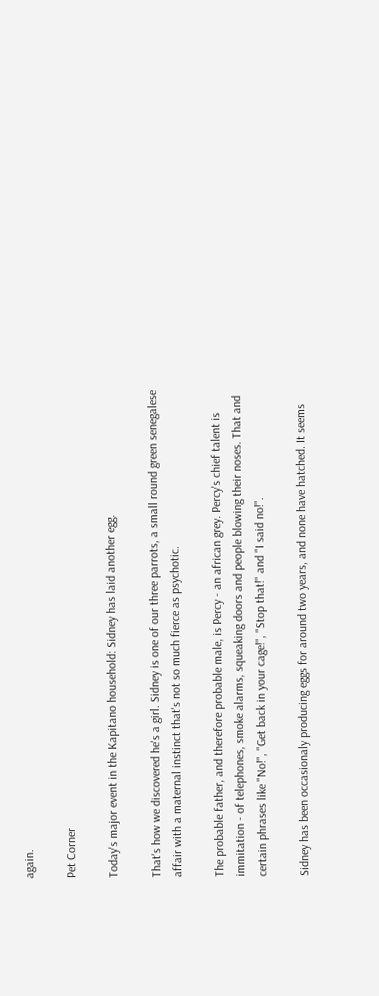again.

Pet Corner

Today's major event in the Kapitano household: Sidney has laid another egg.

That's how we discovered he's a girl. Sidney is one of our three parrots, a small round green senegalese affair with a maternal instinct that's not so much fierce as psychotic.

The probable father, and therefore probable male, is Percy - an african grey. Percy's chief talent is immitation - of telephones, smoke alarms, squeaking doors and people blowing their noses. That and certain phrases like "No!", "Get back in your cage!", "Stop that!" and "I said no!".

Sidney has been occasionaly producing eggs for around two years, and none have hatched. It seems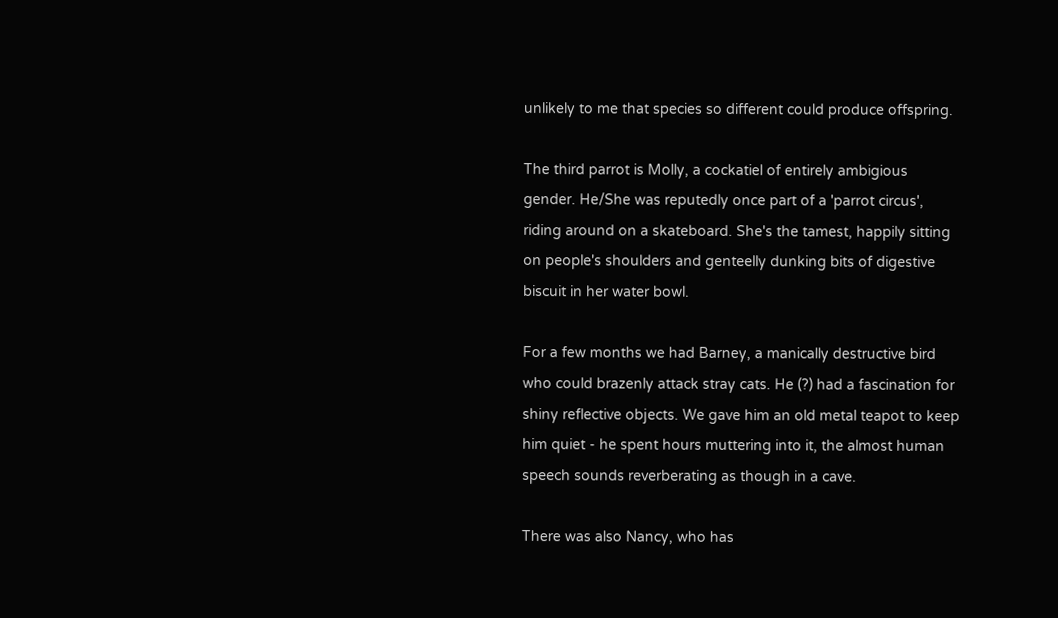unlikely to me that species so different could produce offspring.

The third parrot is Molly, a cockatiel of entirely ambigious gender. He/She was reputedly once part of a 'parrot circus', riding around on a skateboard. She's the tamest, happily sitting on people's shoulders and genteelly dunking bits of digestive biscuit in her water bowl.

For a few months we had Barney, a manically destructive bird who could brazenly attack stray cats. He (?) had a fascination for shiny reflective objects. We gave him an old metal teapot to keep him quiet - he spent hours muttering into it, the almost human speech sounds reverberating as though in a cave.

There was also Nancy, who has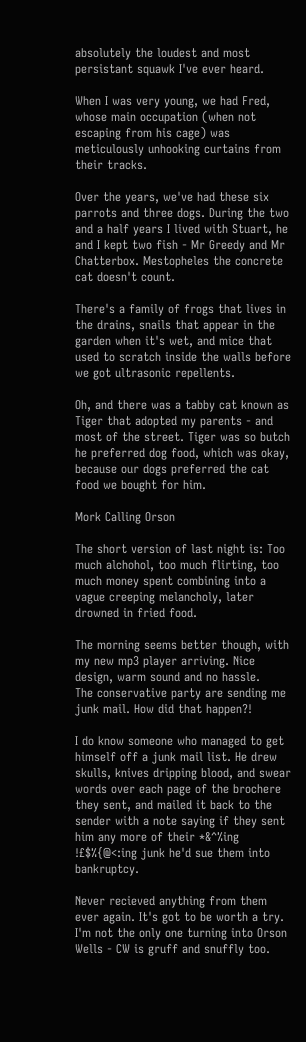absolutely the loudest and most persistant squawk I've ever heard.

When I was very young, we had Fred, whose main occupation (when not escaping from his cage) was meticulously unhooking curtains from their tracks.

Over the years, we've had these six parrots and three dogs. During the two and a half years I lived with Stuart, he and I kept two fish - Mr Greedy and Mr Chatterbox. Mestopheles the concrete cat doesn't count.

There's a family of frogs that lives in the drains, snails that appear in the garden when it's wet, and mice that used to scratch inside the walls before we got ultrasonic repellents.

Oh, and there was a tabby cat known as Tiger that adopted my parents - and most of the street. Tiger was so butch he preferred dog food, which was okay, because our dogs preferred the cat food we bought for him.

Mork Calling Orson

The short version of last night is: Too much alchohol, too much flirting, too much money spent combining into a vague creeping melancholy, later drowned in fried food.

The morning seems better though, with my new mp3 player arriving. Nice design, warm sound and no hassle.
The conservative party are sending me junk mail. How did that happen?!

I do know someone who managed to get himself off a junk mail list. He drew skulls, knives dripping blood, and swear words over each page of the brochere they sent, and mailed it back to the sender with a note saying if they sent him any more of their *&^%ing !£$%{@<:ing junk he'd sue them into bankruptcy.

Never recieved anything from them ever again. It's got to be worth a try.
I'm not the only one turning into Orson Wells - CW is gruff and snuffly too.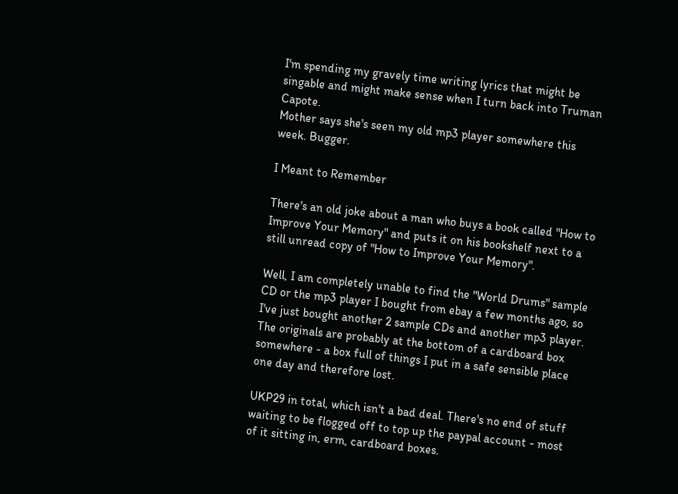I'm spending my gravely time writing lyrics that might be singable and might make sense when I turn back into Truman Capote.
Mother says she's seen my old mp3 player somewhere this week. Bugger.

I Meant to Remember

There's an old joke about a man who buys a book called "How to Improve Your Memory" and puts it on his bookshelf next to a still unread copy of "How to Improve Your Memory".

Well, I am completely unable to find the "World Drums" sample CD or the mp3 player I bought from ebay a few months ago, so I've just bought another 2 sample CDs and another mp3 player. The originals are probably at the bottom of a cardboard box somewhere - a box full of things I put in a safe sensible place one day and therefore lost.

UKP29 in total, which isn't a bad deal. There's no end of stuff waiting to be flogged off to top up the paypal account - most of it sitting in, erm, cardboard boxes.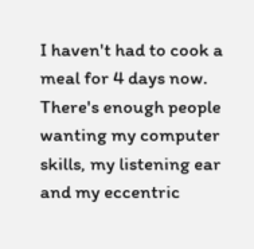I haven't had to cook a meal for 4 days now. There's enough people wanting my computer skills, my listening ear and my eccentric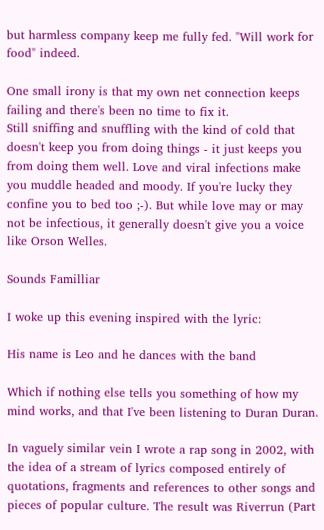but harmless company keep me fully fed. "Will work for food" indeed.

One small irony is that my own net connection keeps failing and there's been no time to fix it.
Still sniffing and snuffling with the kind of cold that doesn't keep you from doing things - it just keeps you from doing them well. Love and viral infections make you muddle headed and moody. If you're lucky they confine you to bed too ;-). But while love may or may not be infectious, it generally doesn't give you a voice like Orson Welles.

Sounds Familliar

I woke up this evening inspired with the lyric:

His name is Leo and he dances with the band

Which if nothing else tells you something of how my mind works, and that I've been listening to Duran Duran.

In vaguely similar vein I wrote a rap song in 2002, with the idea of a stream of lyrics composed entirely of quotations, fragments and references to other songs and pieces of popular culture. The result was Riverrun (Part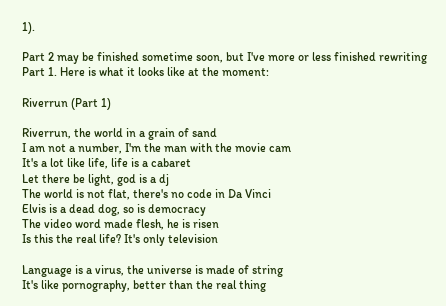1).

Part 2 may be finished sometime soon, but I've more or less finished rewriting Part 1. Here is what it looks like at the moment:

Riverrun (Part 1)

Riverrun, the world in a grain of sand
I am not a number, I'm the man with the movie cam
It's a lot like life, life is a cabaret
Let there be light, god is a dj
The world is not flat, there's no code in Da Vinci
Elvis is a dead dog, so is democracy
The video word made flesh, he is risen
Is this the real life? It's only television

Language is a virus, the universe is made of string
It's like pornography, better than the real thing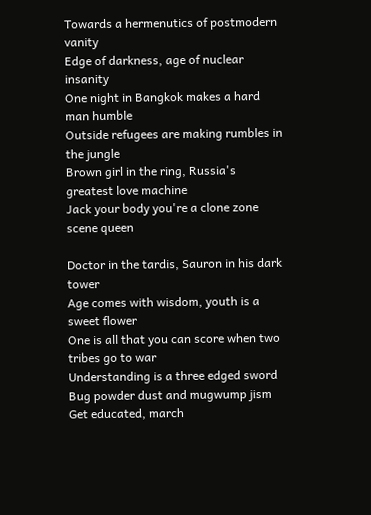Towards a hermenutics of postmodern vanity
Edge of darkness, age of nuclear insanity
One night in Bangkok makes a hard man humble
Outside refugees are making rumbles in the jungle
Brown girl in the ring, Russia's greatest love machine
Jack your body you're a clone zone scene queen

Doctor in the tardis, Sauron in his dark tower
Age comes with wisdom, youth is a sweet flower
One is all that you can score when two tribes go to war
Understanding is a three edged sword
Bug powder dust and mugwump jism
Get educated, march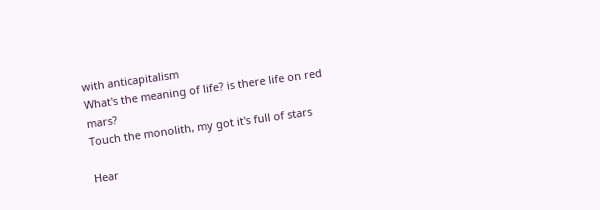with anticapitalism
What's the meaning of life? is there life on red mars?
Touch the monolith, my got it's full of stars

Hear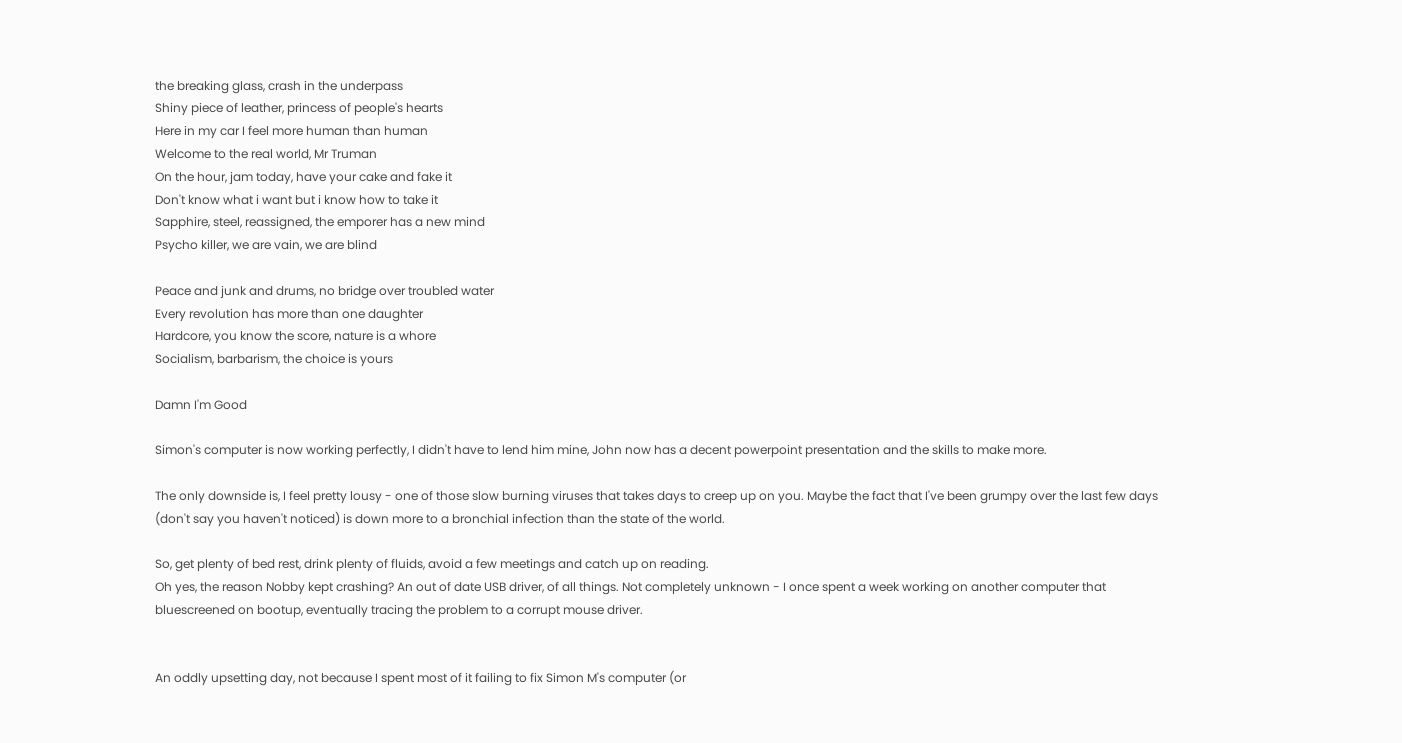the breaking glass, crash in the underpass
Shiny piece of leather, princess of people's hearts
Here in my car I feel more human than human
Welcome to the real world, Mr Truman
On the hour, jam today, have your cake and fake it
Don't know what i want but i know how to take it
Sapphire, steel, reassigned, the emporer has a new mind
Psycho killer, we are vain, we are blind

Peace and junk and drums, no bridge over troubled water
Every revolution has more than one daughter
Hardcore, you know the score, nature is a whore
Socialism, barbarism, the choice is yours

Damn I'm Good

Simon's computer is now working perfectly, I didn't have to lend him mine, John now has a decent powerpoint presentation and the skills to make more.

The only downside is, I feel pretty lousy - one of those slow burning viruses that takes days to creep up on you. Maybe the fact that I've been grumpy over the last few days (don't say you haven't noticed) is down more to a bronchial infection than the state of the world.

So, get plenty of bed rest, drink plenty of fluids, avoid a few meetings and catch up on reading.
Oh yes, the reason Nobby kept crashing? An out of date USB driver, of all things. Not completely unknown - I once spent a week working on another computer that bluescreened on bootup, eventually tracing the problem to a corrupt mouse driver.


An oddly upsetting day, not because I spent most of it failing to fix Simon M's computer (or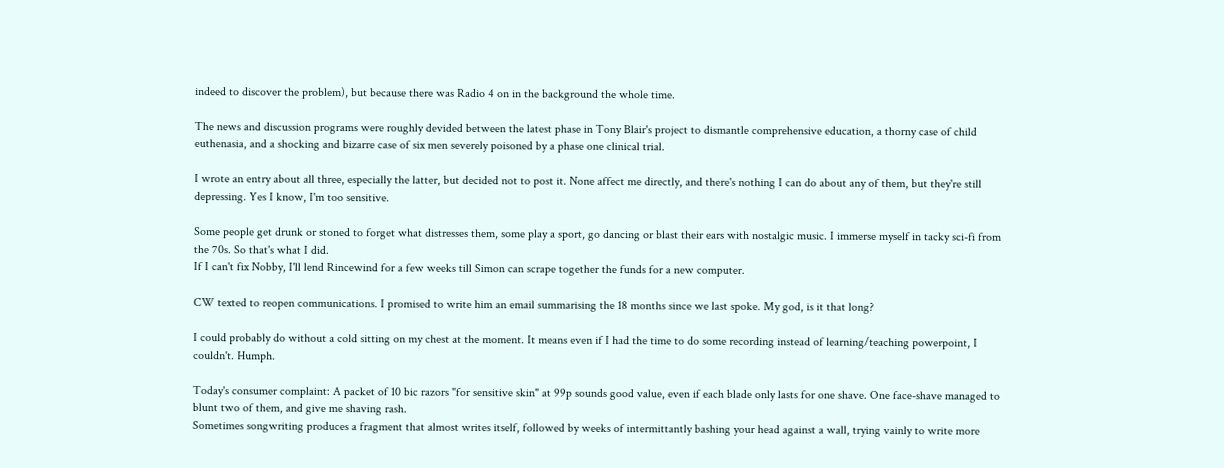indeed to discover the problem), but because there was Radio 4 on in the background the whole time.

The news and discussion programs were roughly devided between the latest phase in Tony Blair's project to dismantle comprehensive education, a thorny case of child euthenasia, and a shocking and bizarre case of six men severely poisoned by a phase one clinical trial.

I wrote an entry about all three, especially the latter, but decided not to post it. None affect me directly, and there's nothing I can do about any of them, but they're still depressing. Yes I know, I'm too sensitive.

Some people get drunk or stoned to forget what distresses them, some play a sport, go dancing or blast their ears with nostalgic music. I immerse myself in tacky sci-fi from the 70s. So that's what I did.
If I can't fix Nobby, I'll lend Rincewind for a few weeks till Simon can scrape together the funds for a new computer.

CW texted to reopen communications. I promised to write him an email summarising the 18 months since we last spoke. My god, is it that long?

I could probably do without a cold sitting on my chest at the moment. It means even if I had the time to do some recording instead of learning/teaching powerpoint, I couldn't. Humph.

Today's consumer complaint: A packet of 10 bic razors "for sensitive skin" at 99p sounds good value, even if each blade only lasts for one shave. One face-shave managed to blunt two of them, and give me shaving rash.
Sometimes songwriting produces a fragment that almost writes itself, followed by weeks of intermittantly bashing your head against a wall, trying vainly to write more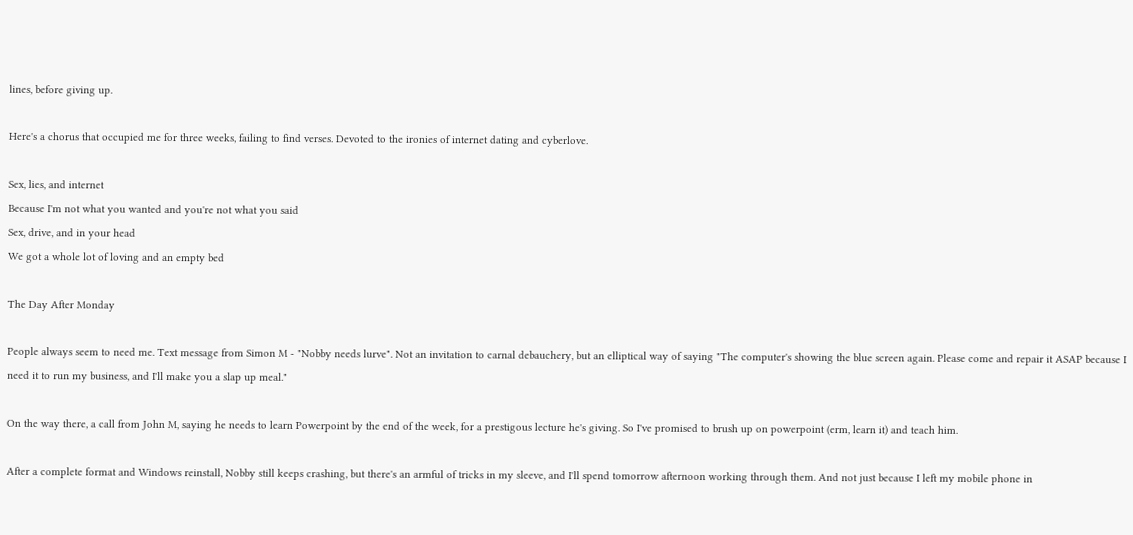lines, before giving up.

Here's a chorus that occupied me for three weeks, failing to find verses. Devoted to the ironies of internet dating and cyberlove.

Sex, lies, and internet
Because I'm not what you wanted and you're not what you said
Sex, drive, and in your head
We got a whole lot of loving and an empty bed

The Day After Monday

People always seem to need me. Text message from Simon M - "Nobby needs lurve". Not an invitation to carnal debauchery, but an elliptical way of saying "The computer's showing the blue screen again. Please come and repair it ASAP because I need it to run my business, and I'll make you a slap up meal."

On the way there, a call from John M, saying he needs to learn Powerpoint by the end of the week, for a prestigous lecture he's giving. So I've promised to brush up on powerpoint (erm, learn it) and teach him.

After a complete format and Windows reinstall, Nobby still keeps crashing, but there's an armful of tricks in my sleeve, and I'll spend tomorrow afternoon working through them. And not just because I left my mobile phone in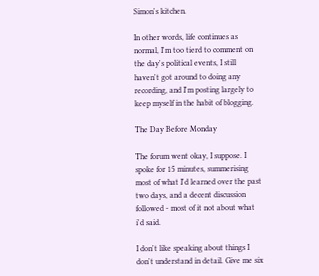Simon's kitchen.

In other words, life continues as normal, I'm too tierd to comment on the day's political events, I still haven't got around to doing any recording, and I'm posting largely to keep myself in the habit of blogging.

The Day Before Monday

The forum went okay, I suppose. I spoke for 15 minutes, summerising most of what I'd learned over the past two days, and a decent discussion followed - most of it not about what i'd said.

I don't like speaking about things I don't understand in detail. Give me six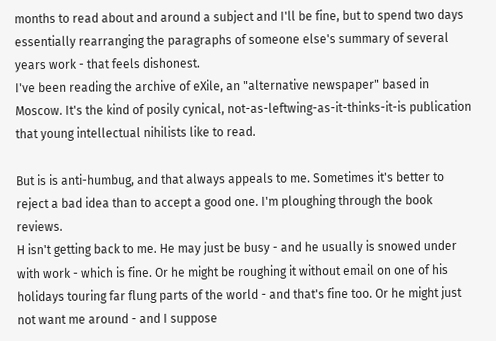months to read about and around a subject and I'll be fine, but to spend two days essentially rearranging the paragraphs of someone else's summary of several years work - that feels dishonest.
I've been reading the archive of eXile, an "alternative newspaper" based in Moscow. It's the kind of posily cynical, not-as-leftwing-as-it-thinks-it-is publication that young intellectual nihilists like to read.

But is is anti-humbug, and that always appeals to me. Sometimes it's better to reject a bad idea than to accept a good one. I'm ploughing through the book reviews.
H isn't getting back to me. He may just be busy - and he usually is snowed under with work - which is fine. Or he might be roughing it without email on one of his holidays touring far flung parts of the world - and that's fine too. Or he might just not want me around - and I suppose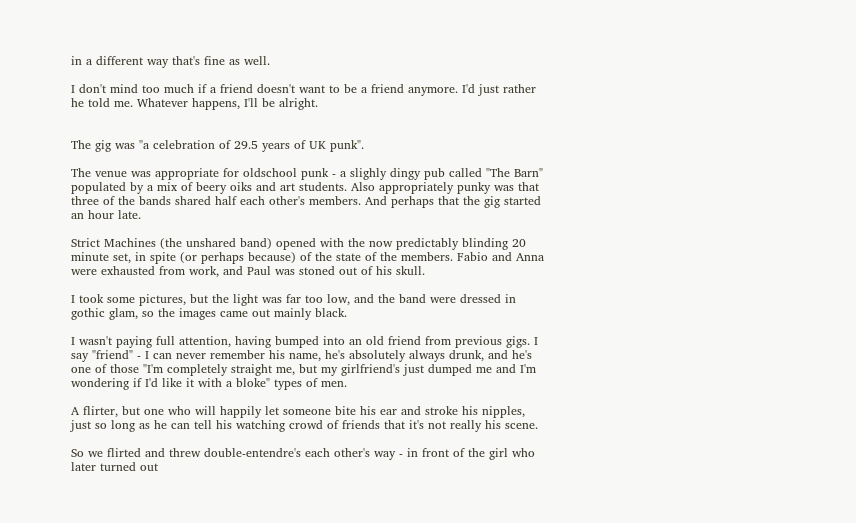in a different way that's fine as well.

I don't mind too much if a friend doesn't want to be a friend anymore. I'd just rather he told me. Whatever happens, I'll be alright.


The gig was "a celebration of 29.5 years of UK punk".

The venue was appropriate for oldschool punk - a slighly dingy pub called "The Barn" populated by a mix of beery oiks and art students. Also appropriately punky was that three of the bands shared half each other's members. And perhaps that the gig started an hour late.

Strict Machines (the unshared band) opened with the now predictably blinding 20 minute set, in spite (or perhaps because) of the state of the members. Fabio and Anna were exhausted from work, and Paul was stoned out of his skull.

I took some pictures, but the light was far too low, and the band were dressed in gothic glam, so the images came out mainly black.

I wasn't paying full attention, having bumped into an old friend from previous gigs. I say "friend" - I can never remember his name, he's absolutely always drunk, and he's one of those "I'm completely straight me, but my girlfriend's just dumped me and I'm wondering if I'd like it with a bloke" types of men.

A flirter, but one who will happily let someone bite his ear and stroke his nipples, just so long as he can tell his watching crowd of friends that it's not really his scene.

So we flirted and threw double-entendre's each other's way - in front of the girl who later turned out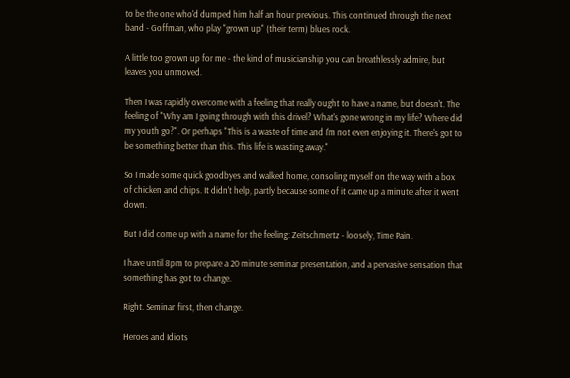to be the one who'd dumped him half an hour previous. This continued through the next band - Goffman, who play "grown up" (their term) blues rock.

A little too grown up for me - the kind of musicianship you can breathlessly admire, but leaves you unmoved.

Then I was rapidly overcome with a feeling that really ought to have a name, but doesn't. The feeling of "Why am I going through with this drivel? What's gone wrong in my life? Where did my youth go?". Or perhaps "This is a waste of time and I'm not even enjoying it. There's got to be something better than this. This life is wasting away."

So I made some quick goodbyes and walked home, consoling myself on the way with a box of chicken and chips. It didn't help, partly because some of it came up a minute after it went down.

But I did come up with a name for the feeling: Zeitschmertz - loosely, Time Pain.

I have until 8pm to prepare a 20 minute seminar presentation, and a pervasive sensation that something has got to change.

Right. Seminar first, then change.

Heroes and Idiots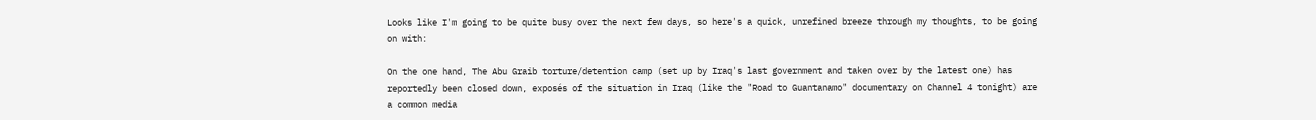Looks like I'm going to be quite busy over the next few days, so here's a quick, unrefined breeze through my thoughts, to be going on with:

On the one hand, The Abu Graib torture/detention camp (set up by Iraq's last government and taken over by the latest one) has reportedly been closed down, exposés of the situation in Iraq (like the "Road to Guantanamo" documentary on Channel 4 tonight) are a common media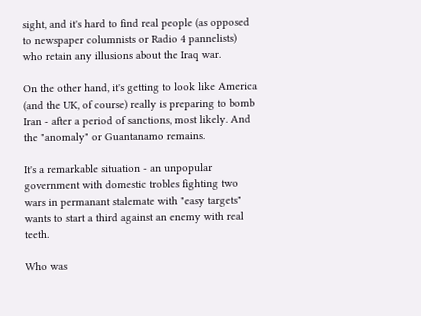sight, and it's hard to find real people (as opposed to newspaper columnists or Radio 4 pannelists) who retain any illusions about the Iraq war.

On the other hand, it's getting to look like America (and the UK, of course) really is preparing to bomb Iran - after a period of sanctions, most likely. And the "anomaly" or Guantanamo remains.

It's a remarkable situation - an unpopular government with domestic trobles fighting two wars in permanant stalemate with "easy targets" wants to start a third against an enemy with real teeth.

Who was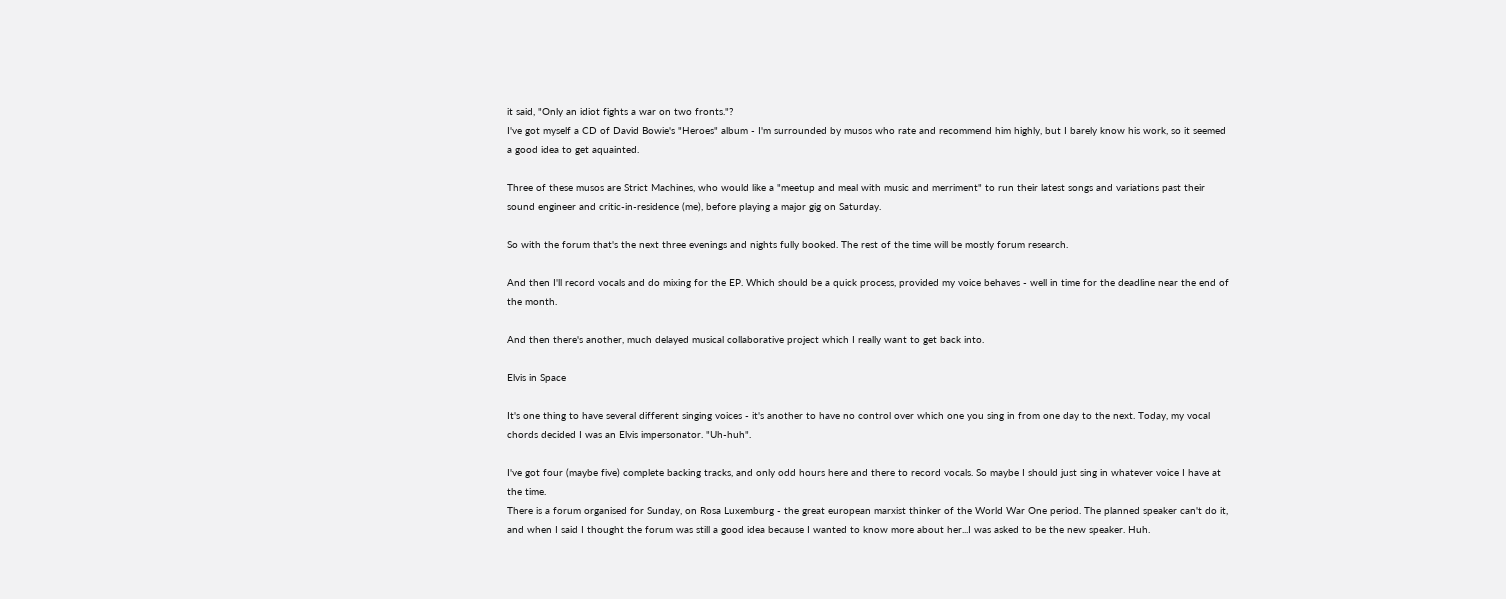it said, "Only an idiot fights a war on two fronts."?
I've got myself a CD of David Bowie's "Heroes" album - I'm surrounded by musos who rate and recommend him highly, but I barely know his work, so it seemed a good idea to get aquainted.

Three of these musos are Strict Machines, who would like a "meetup and meal with music and merriment" to run their latest songs and variations past their sound engineer and critic-in-residence (me), before playing a major gig on Saturday.

So with the forum that's the next three evenings and nights fully booked. The rest of the time will be mostly forum research.

And then I'll record vocals and do mixing for the EP. Which should be a quick process, provided my voice behaves - well in time for the deadline near the end of the month.

And then there's another, much delayed musical collaborative project which I really want to get back into.

Elvis in Space

It's one thing to have several different singing voices - it's another to have no control over which one you sing in from one day to the next. Today, my vocal chords decided I was an Elvis impersonator. "Uh-huh".

I've got four (maybe five) complete backing tracks, and only odd hours here and there to record vocals. So maybe I should just sing in whatever voice I have at the time.
There is a forum organised for Sunday, on Rosa Luxemburg - the great european marxist thinker of the World War One period. The planned speaker can't do it, and when I said I thought the forum was still a good idea because I wanted to know more about her...I was asked to be the new speaker. Huh.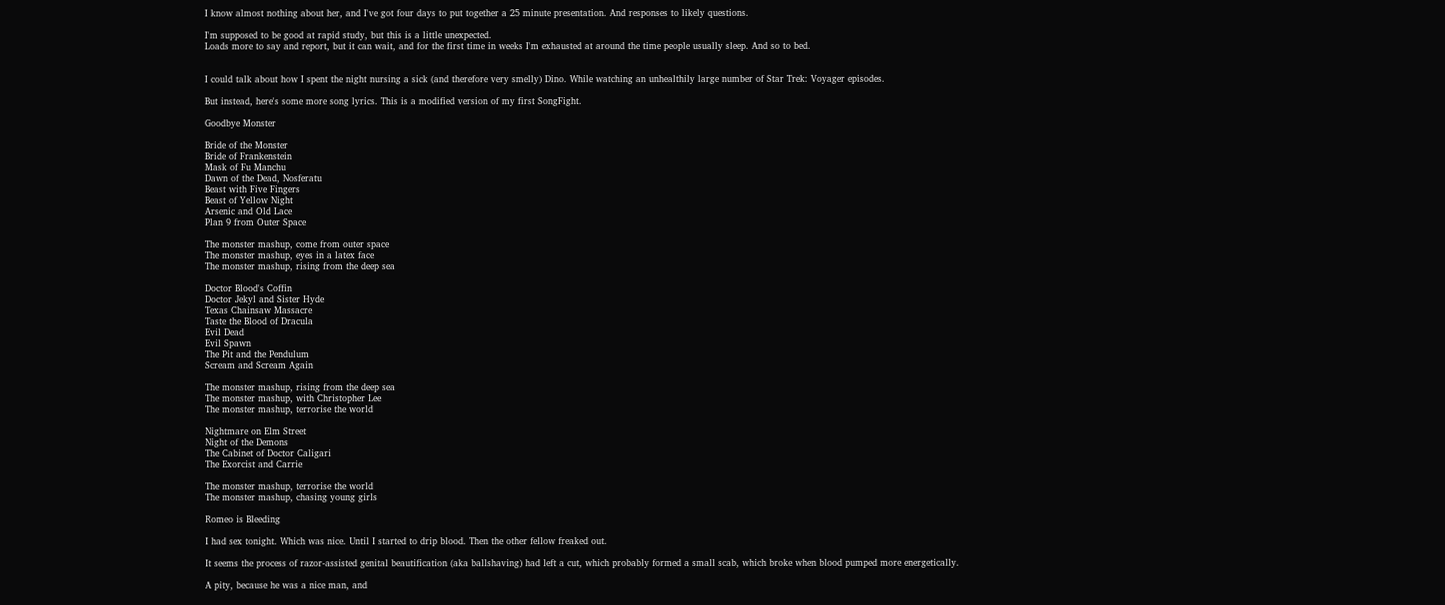I know almost nothing about her, and I've got four days to put together a 25 minute presentation. And responses to likely questions.

I'm supposed to be good at rapid study, but this is a little unexpected.
Loads more to say and report, but it can wait, and for the first time in weeks I'm exhausted at around the time people usually sleep. And so to bed.


I could talk about how I spent the night nursing a sick (and therefore very smelly) Dino. While watching an unhealthily large number of Star Trek: Voyager episodes.

But instead, here's some more song lyrics. This is a modified version of my first SongFight.

Goodbye Monster

Bride of the Monster
Bride of Frankenstein
Mask of Fu Manchu
Dawn of the Dead, Nosferatu
Beast with Five Fingers
Beast of Yellow Night
Arsenic and Old Lace
Plan 9 from Outer Space

The monster mashup, come from outer space
The monster mashup, eyes in a latex face
The monster mashup, rising from the deep sea

Doctor Blood's Coffin
Doctor Jekyl and Sister Hyde
Texas Chainsaw Massacre
Taste the Blood of Dracula
Evil Dead
Evil Spawn
The Pit and the Pendulum
Scream and Scream Again

The monster mashup, rising from the deep sea
The monster mashup, with Christopher Lee
The monster mashup, terrorise the world

Nightmare on Elm Street
Night of the Demons
The Cabinet of Doctor Caligari
The Exorcist and Carrie

The monster mashup, terrorise the world
The monster mashup, chasing young girls

Romeo is Bleeding

I had sex tonight. Which was nice. Until I started to drip blood. Then the other fellow freaked out.

It seems the process of razor-assisted genital beautification (aka ballshaving) had left a cut, which probably formed a small scab, which broke when blood pumped more energetically.

A pity, because he was a nice man, and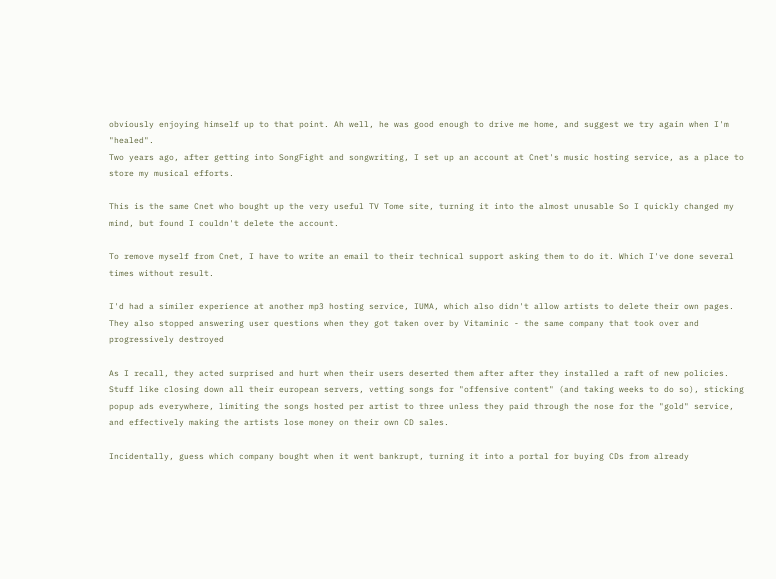obviously enjoying himself up to that point. Ah well, he was good enough to drive me home, and suggest we try again when I'm "healed".
Two years ago, after getting into SongFight and songwriting, I set up an account at Cnet's music hosting service, as a place to store my musical efforts.

This is the same Cnet who bought up the very useful TV Tome site, turning it into the almost unusable So I quickly changed my mind, but found I couldn't delete the account.

To remove myself from Cnet, I have to write an email to their technical support asking them to do it. Which I've done several times without result.

I'd had a similer experience at another mp3 hosting service, IUMA, which also didn't allow artists to delete their own pages. They also stopped answering user questions when they got taken over by Vitaminic - the same company that took over and progressively destroyed

As I recall, they acted surprised and hurt when their users deserted them after after they installed a raft of new policies. Stuff like closing down all their european servers, vetting songs for "offensive content" (and taking weeks to do so), sticking popup ads everywhere, limiting the songs hosted per artist to three unless they paid through the nose for the "gold" service, and effectively making the artists lose money on their own CD sales.

Incidentally, guess which company bought when it went bankrupt, turning it into a portal for buying CDs from already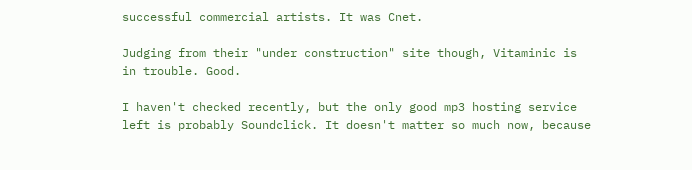successful commercial artists. It was Cnet.

Judging from their "under construction" site though, Vitaminic is in trouble. Good.

I haven't checked recently, but the only good mp3 hosting service left is probably Soundclick. It doesn't matter so much now, because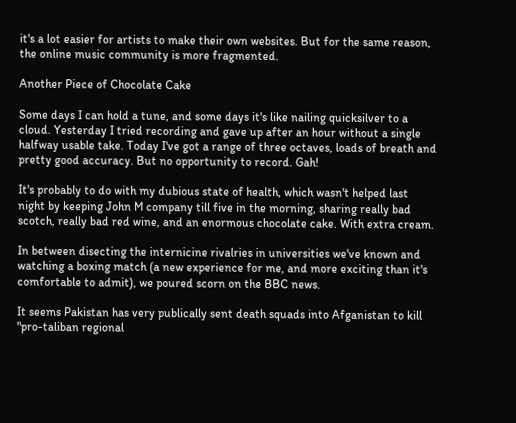it's a lot easier for artists to make their own websites. But for the same reason, the online music community is more fragmented.

Another Piece of Chocolate Cake

Some days I can hold a tune, and some days it's like nailing quicksilver to a cloud. Yesterday I tried recording and gave up after an hour without a single halfway usable take. Today I've got a range of three octaves, loads of breath and pretty good accuracy. But no opportunity to record. Gah!

It's probably to do with my dubious state of health, which wasn't helped last night by keeping John M company till five in the morning, sharing really bad scotch, really bad red wine, and an enormous chocolate cake. With extra cream.

In between disecting the internicine rivalries in universities we've known and watching a boxing match (a new experience for me, and more exciting than it's comfortable to admit), we poured scorn on the BBC news.

It seems Pakistan has very publically sent death squads into Afganistan to kill "pro-taliban regional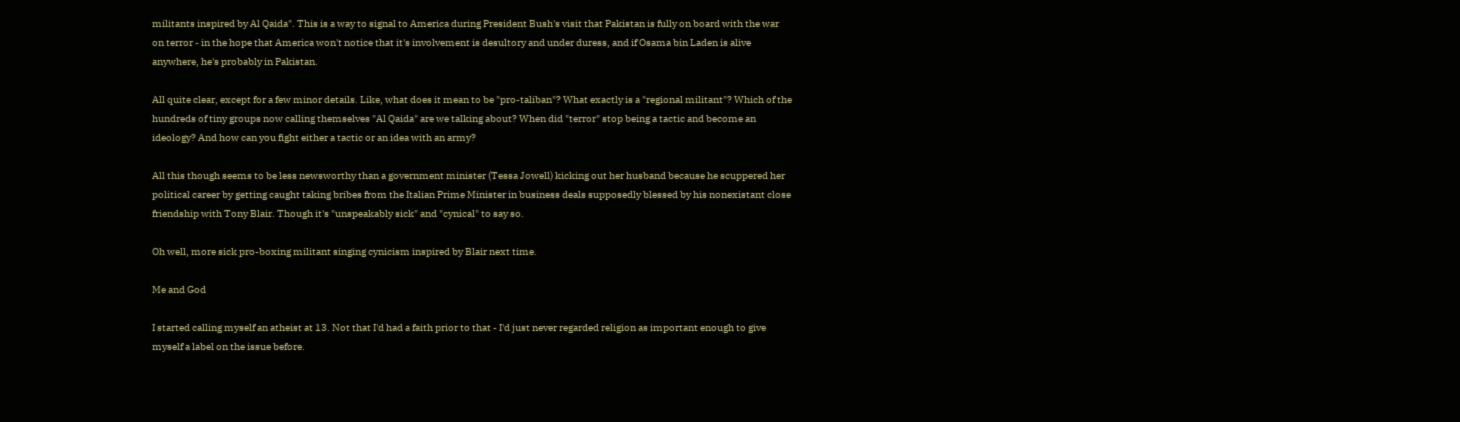militants inspired by Al Qaida". This is a way to signal to America during President Bush's visit that Pakistan is fully on board with the war on terror - in the hope that America won't notice that it's involvement is desultory and under duress, and if Osama bin Laden is alive anywhere, he's probably in Pakistan.

All quite clear, except for a few minor details. Like, what does it mean to be "pro-taliban"? What exactly is a "regional militant"? Which of the hundreds of tiny groups now calling themselves "Al Qaida" are we talking about? When did "terror" stop being a tactic and become an ideology? And how can you fight either a tactic or an idea with an army?

All this though seems to be less newsworthy than a government minister (Tessa Jowell) kicking out her husband because he scuppered her political career by getting caught taking bribes from the Italian Prime Minister in business deals supposedly blessed by his nonexistant close friendship with Tony Blair. Though it's "unspeakably sick" and "cynical" to say so.

Oh well, more sick pro-boxing militant singing cynicism inspired by Blair next time.

Me and God

I started calling myself an atheist at 13. Not that I'd had a faith prior to that - I'd just never regarded religion as important enough to give myself a label on the issue before.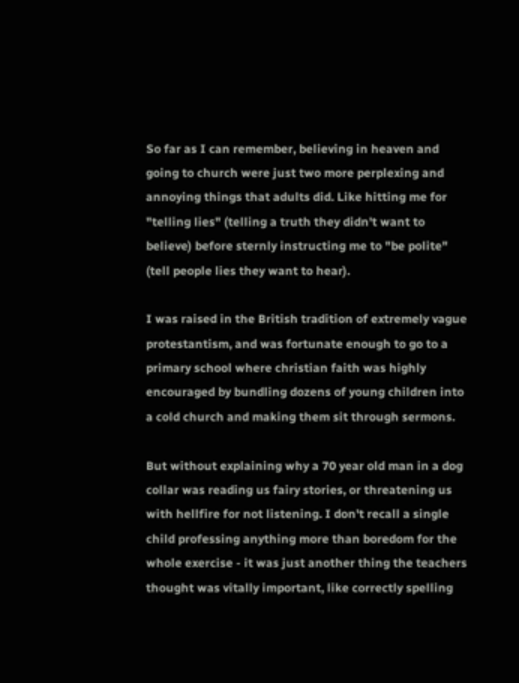So far as I can remember, believing in heaven and going to church were just two more perplexing and annoying things that adults did. Like hitting me for "telling lies" (telling a truth they didn't want to believe) before sternly instructing me to "be polite" (tell people lies they want to hear).

I was raised in the British tradition of extremely vague protestantism, and was fortunate enough to go to a primary school where christian faith was highly encouraged by bundling dozens of young children into a cold church and making them sit through sermons.

But without explaining why a 70 year old man in a dog collar was reading us fairy stories, or threatening us with hellfire for not listening. I don't recall a single child professing anything more than boredom for the whole exercise - it was just another thing the teachers thought was vitally important, like correctly spelling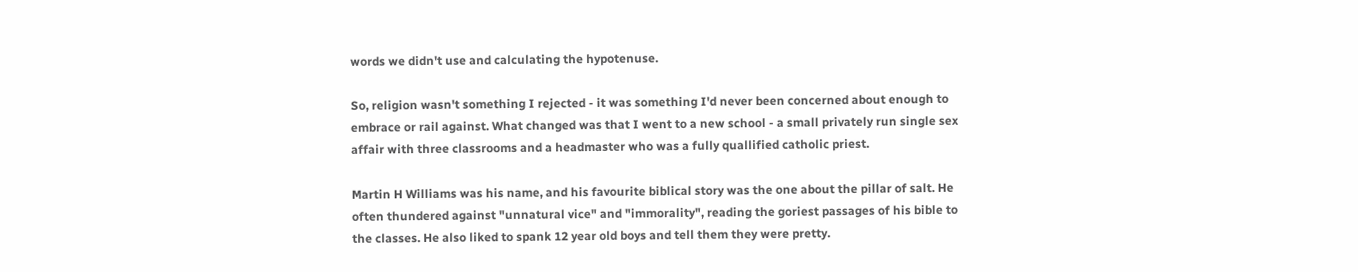words we didn't use and calculating the hypotenuse.

So, religion wasn't something I rejected - it was something I'd never been concerned about enough to embrace or rail against. What changed was that I went to a new school - a small privately run single sex affair with three classrooms and a headmaster who was a fully quallified catholic priest.

Martin H Williams was his name, and his favourite biblical story was the one about the pillar of salt. He often thundered against "unnatural vice" and "immorality", reading the goriest passages of his bible to the classes. He also liked to spank 12 year old boys and tell them they were pretty.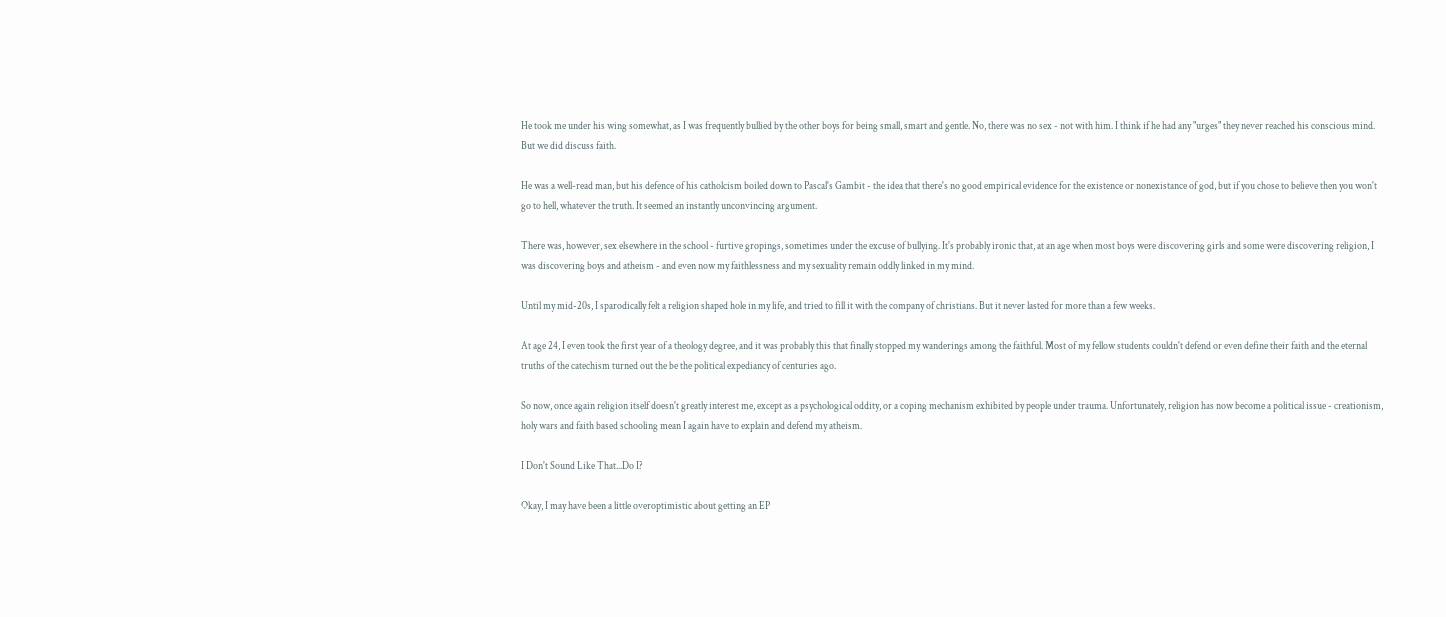He took me under his wing somewhat, as I was frequently bullied by the other boys for being small, smart and gentle. No, there was no sex - not with him. I think if he had any "urges" they never reached his conscious mind. But we did discuss faith.

He was a well-read man, but his defence of his catholcism boiled down to Pascal's Gambit - the idea that there's no good empirical evidence for the existence or nonexistance of god, but if you chose to believe then you won't go to hell, whatever the truth. It seemed an instantly unconvincing argument.

There was, however, sex elsewhere in the school - furtive gropings, sometimes under the excuse of bullying. It's probably ironic that, at an age when most boys were discovering girls and some were discovering religion, I was discovering boys and atheism - and even now my faithlessness and my sexuality remain oddly linked in my mind.

Until my mid-20s, I sparodically felt a religion shaped hole in my life, and tried to fill it with the company of christians. But it never lasted for more than a few weeks.

At age 24, I even took the first year of a theology degree, and it was probably this that finally stopped my wanderings among the faithful. Most of my fellow students couldn't defend or even define their faith and the eternal truths of the catechism turned out the be the political expediancy of centuries ago.

So now, once again religion itself doesn't greatly interest me, except as a psychological oddity, or a coping mechanism exhibited by people under trauma. Unfortunately, religion has now become a political issue - creationism, holy wars and faith based schooling mean I again have to explain and defend my atheism.

I Don't Sound Like That...Do I?

Okay, I may have been a little overoptimistic about getting an EP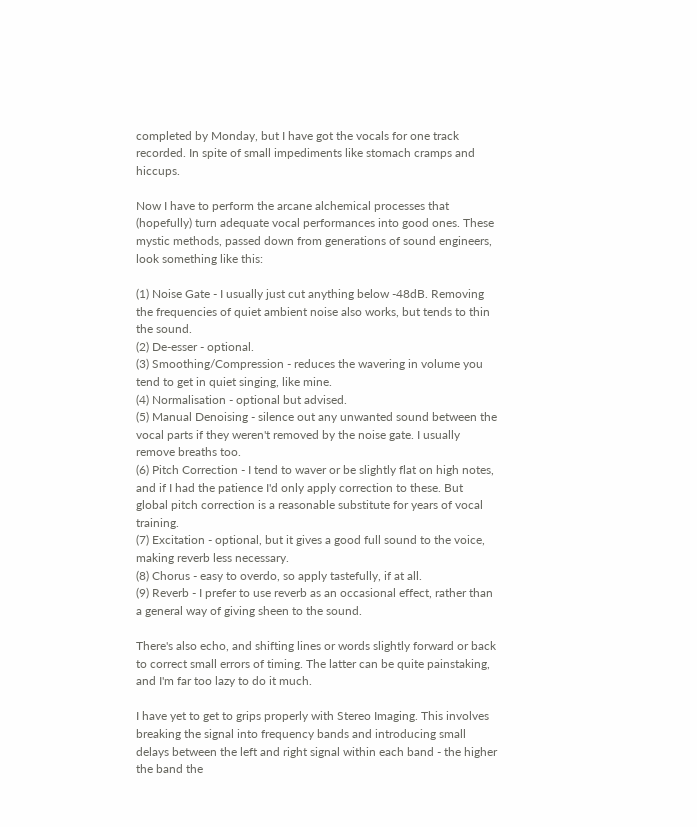completed by Monday, but I have got the vocals for one track recorded. In spite of small impediments like stomach cramps and hiccups.

Now I have to perform the arcane alchemical processes that (hopefully) turn adequate vocal performances into good ones. These mystic methods, passed down from generations of sound engineers, look something like this:

(1) Noise Gate - I usually just cut anything below -48dB. Removing the frequencies of quiet ambient noise also works, but tends to thin the sound.
(2) De-esser - optional.
(3) Smoothing/Compression - reduces the wavering in volume you tend to get in quiet singing, like mine.
(4) Normalisation - optional but advised.
(5) Manual Denoising - silence out any unwanted sound between the vocal parts if they weren't removed by the noise gate. I usually remove breaths too.
(6) Pitch Correction - I tend to waver or be slightly flat on high notes, and if I had the patience I'd only apply correction to these. But global pitch correction is a reasonable substitute for years of vocal training.
(7) Excitation - optional, but it gives a good full sound to the voice, making reverb less necessary.
(8) Chorus - easy to overdo, so apply tastefully, if at all.
(9) Reverb - I prefer to use reverb as an occasional effect, rather than a general way of giving sheen to the sound.

There's also echo, and shifting lines or words slightly forward or back to correct small errors of timing. The latter can be quite painstaking, and I'm far too lazy to do it much.

I have yet to get to grips properly with Stereo Imaging. This involves breaking the signal into frequency bands and introducing small delays between the left and right signal within each band - the higher the band the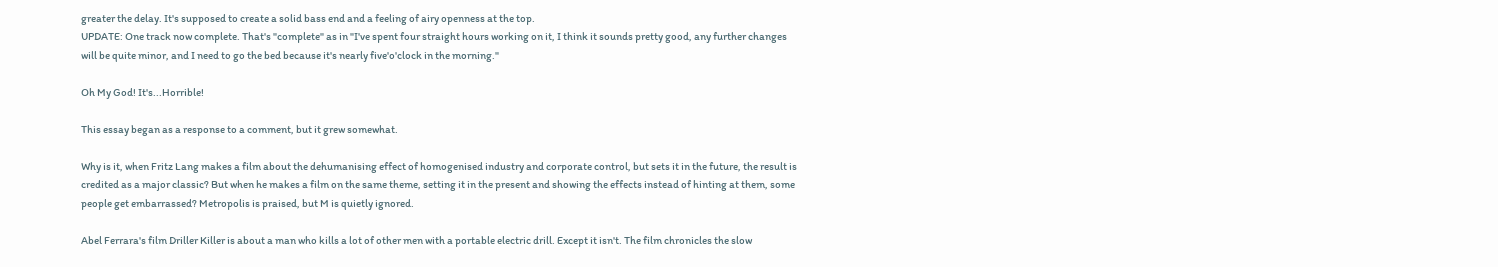greater the delay. It's supposed to create a solid bass end and a feeling of airy openness at the top.
UPDATE: One track now complete. That's "complete" as in "I've spent four straight hours working on it, I think it sounds pretty good, any further changes will be quite minor, and I need to go the bed because it's nearly five'o'clock in the morning."

Oh My God! It's...Horrible!

This essay began as a response to a comment, but it grew somewhat.

Why is it, when Fritz Lang makes a film about the dehumanising effect of homogenised industry and corporate control, but sets it in the future, the result is credited as a major classic? But when he makes a film on the same theme, setting it in the present and showing the effects instead of hinting at them, some people get embarrassed? Metropolis is praised, but M is quietly ignored.

Abel Ferrara's film Driller Killer is about a man who kills a lot of other men with a portable electric drill. Except it isn't. The film chronicles the slow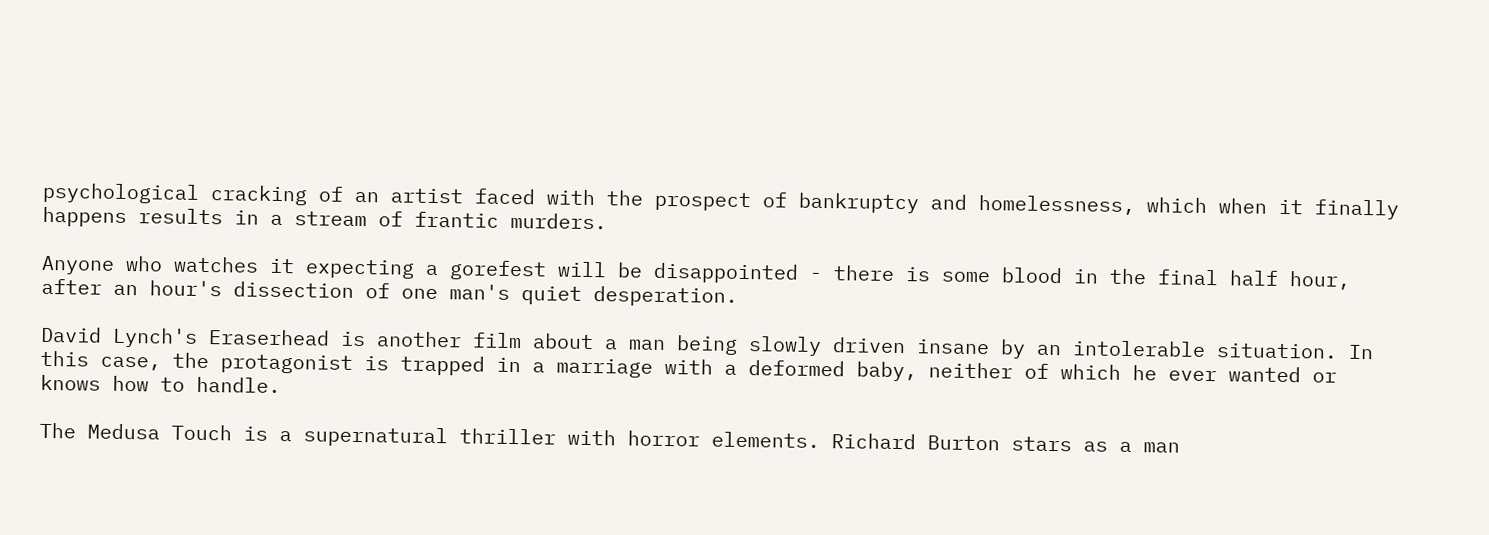psychological cracking of an artist faced with the prospect of bankruptcy and homelessness, which when it finally happens results in a stream of frantic murders.

Anyone who watches it expecting a gorefest will be disappointed - there is some blood in the final half hour, after an hour's dissection of one man's quiet desperation.

David Lynch's Eraserhead is another film about a man being slowly driven insane by an intolerable situation. In this case, the protagonist is trapped in a marriage with a deformed baby, neither of which he ever wanted or knows how to handle.

The Medusa Touch is a supernatural thriller with horror elements. Richard Burton stars as a man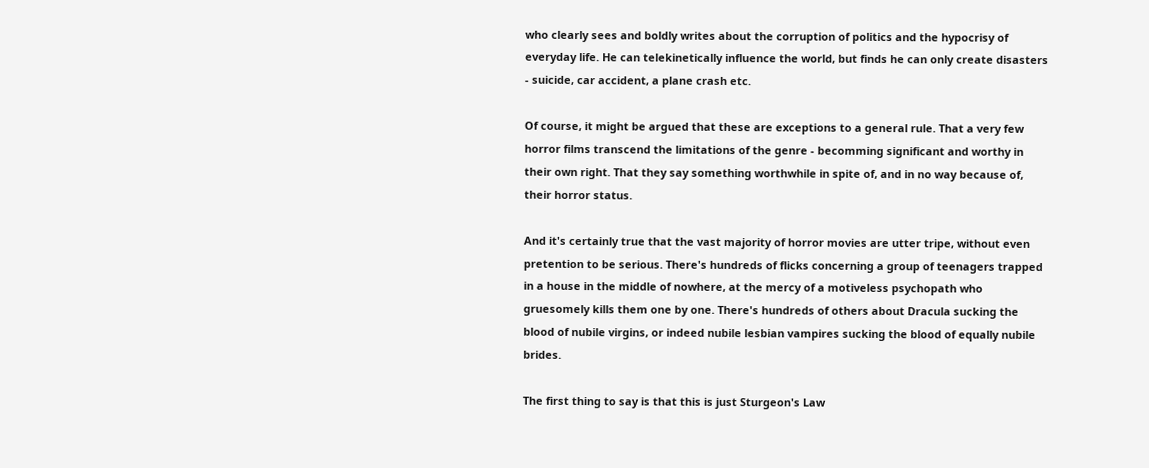who clearly sees and boldly writes about the corruption of politics and the hypocrisy of everyday life. He can telekinetically influence the world, but finds he can only create disasters - suicide, car accident, a plane crash etc.

Of course, it might be argued that these are exceptions to a general rule. That a very few horror films transcend the limitations of the genre - becomming significant and worthy in their own right. That they say something worthwhile in spite of, and in no way because of, their horror status.

And it's certainly true that the vast majority of horror movies are utter tripe, without even pretention to be serious. There's hundreds of flicks concerning a group of teenagers trapped in a house in the middle of nowhere, at the mercy of a motiveless psychopath who gruesomely kills them one by one. There's hundreds of others about Dracula sucking the blood of nubile virgins, or indeed nubile lesbian vampires sucking the blood of equally nubile brides.

The first thing to say is that this is just Sturgeon's Law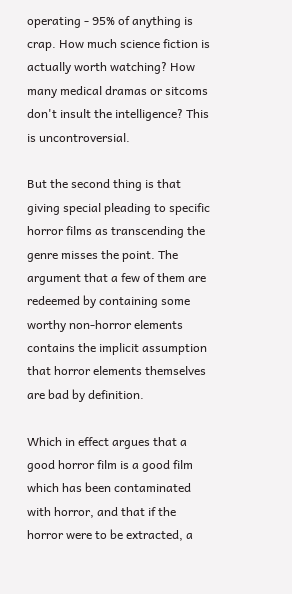operating - 95% of anything is crap. How much science fiction is actually worth watching? How many medical dramas or sitcoms don't insult the intelligence? This is uncontroversial.

But the second thing is that giving special pleading to specific horror films as transcending the genre misses the point. The argument that a few of them are redeemed by containing some worthy non-horror elements contains the implicit assumption that horror elements themselves are bad by definition.

Which in effect argues that a good horror film is a good film which has been contaminated with horror, and that if the horror were to be extracted, a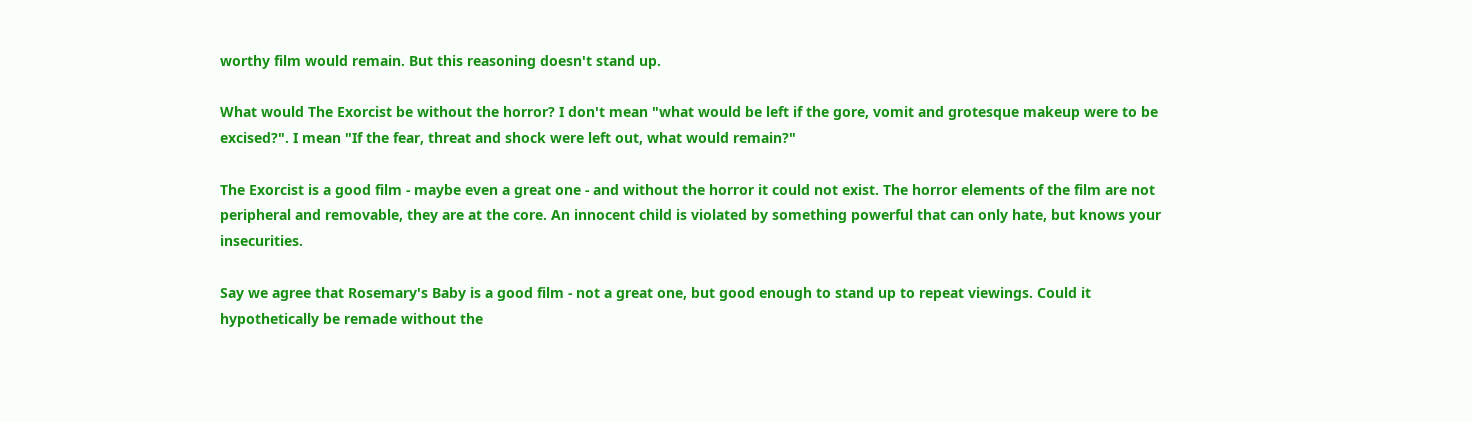worthy film would remain. But this reasoning doesn't stand up.

What would The Exorcist be without the horror? I don't mean "what would be left if the gore, vomit and grotesque makeup were to be excised?". I mean "If the fear, threat and shock were left out, what would remain?"

The Exorcist is a good film - maybe even a great one - and without the horror it could not exist. The horror elements of the film are not peripheral and removable, they are at the core. An innocent child is violated by something powerful that can only hate, but knows your insecurities.

Say we agree that Rosemary's Baby is a good film - not a great one, but good enough to stand up to repeat viewings. Could it hypothetically be remade without the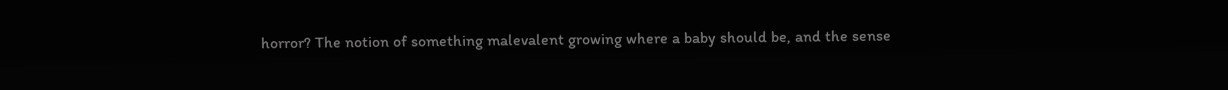horror? The notion of something malevalent growing where a baby should be, and the sense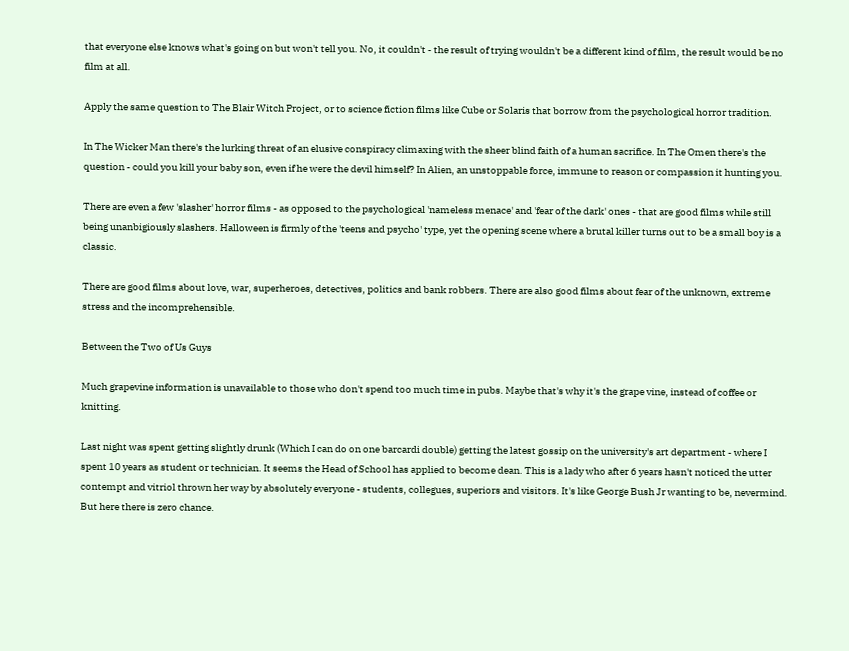that everyone else knows what's going on but won't tell you. No, it couldn't - the result of trying wouldn't be a different kind of film, the result would be no film at all.

Apply the same question to The Blair Witch Project, or to science fiction films like Cube or Solaris that borrow from the psychological horror tradition.

In The Wicker Man there's the lurking threat of an elusive conspiracy climaxing with the sheer blind faith of a human sacrifice. In The Omen there's the question - could you kill your baby son, even if he were the devil himself? In Alien, an unstoppable force, immune to reason or compassion it hunting you.

There are even a few 'slasher' horror films - as opposed to the psychological 'nameless menace' and 'fear of the dark' ones - that are good films while still being unanbigiously slashers. Halloween is firmly of the 'teens and psycho' type, yet the opening scene where a brutal killer turns out to be a small boy is a classic.

There are good films about love, war, superheroes, detectives, politics and bank robbers. There are also good films about fear of the unknown, extreme stress and the incomprehensible.

Between the Two of Us Guys

Much grapevine information is unavailable to those who don't spend too much time in pubs. Maybe that's why it's the grape vine, instead of coffee or knitting.

Last night was spent getting slightly drunk (Which I can do on one barcardi double) getting the latest gossip on the university's art department - where I spent 10 years as student or technician. It seems the Head of School has applied to become dean. This is a lady who after 6 years hasn't noticed the utter contempt and vitriol thrown her way by absolutely everyone - students, collegues, superiors and visitors. It's like George Bush Jr wanting to be, nevermind. But here there is zero chance.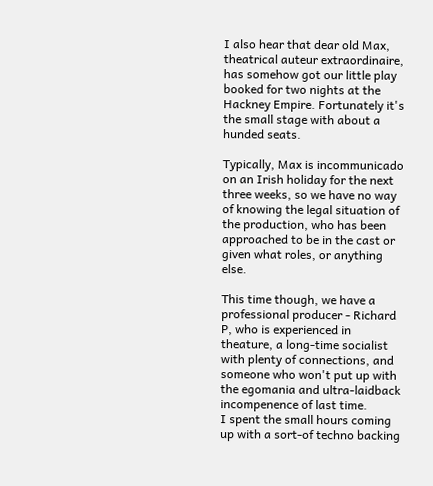I also hear that dear old Max, theatrical auteur extraordinaire, has somehow got our little play booked for two nights at the Hackney Empire. Fortunately it's the small stage with about a hunded seats.

Typically, Max is incommunicado on an Irish holiday for the next three weeks, so we have no way of knowing the legal situation of the production, who has been approached to be in the cast or given what roles, or anything else.

This time though, we have a professional producer - Richard P, who is experienced in theature, a long-time socialist with plenty of connections, and someone who won't put up with the egomania and ultra-laidback incompenence of last time.
I spent the small hours coming up with a sort-of techno backing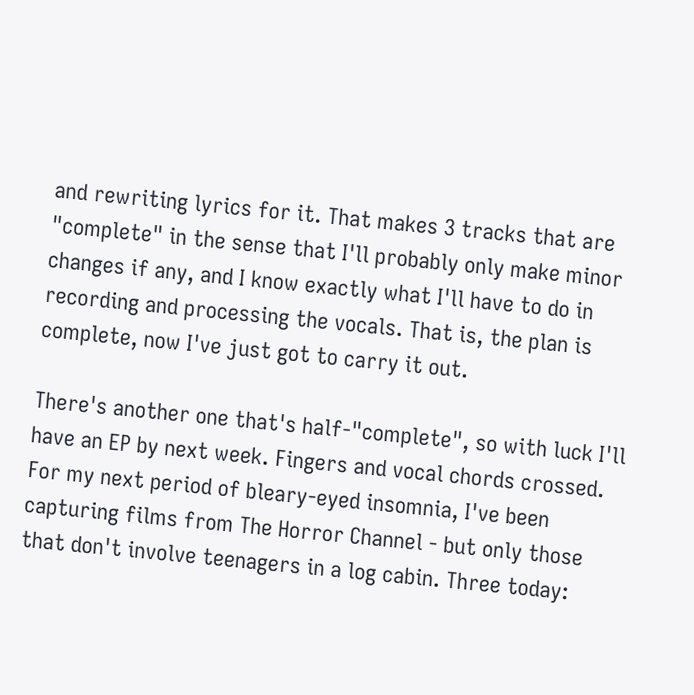and rewriting lyrics for it. That makes 3 tracks that are "complete" in the sense that I'll probably only make minor changes if any, and I know exactly what I'll have to do in recording and processing the vocals. That is, the plan is complete, now I've just got to carry it out.

There's another one that's half-"complete", so with luck I'll have an EP by next week. Fingers and vocal chords crossed.
For my next period of bleary-eyed insomnia, I've been capturing films from The Horror Channel - but only those that don't involve teenagers in a log cabin. Three today: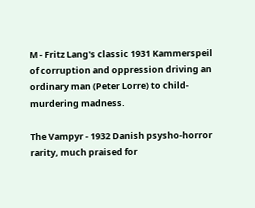M - Fritz Lang's classic 1931 Kammerspeil of corruption and oppression driving an ordinary man (Peter Lorre) to child-murdering madness.

The Vampyr - 1932 Danish psysho-horror rarity, much praised for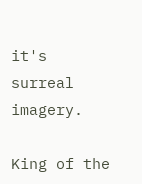it's surreal imagery.

King of the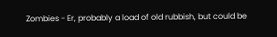Zombies - Er, probably a load of old rubbish, but could be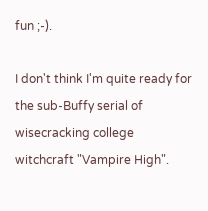fun ;-).

I don't think I'm quite ready for the sub-Buffy serial of wisecracking college witchcraft "Vampire High".